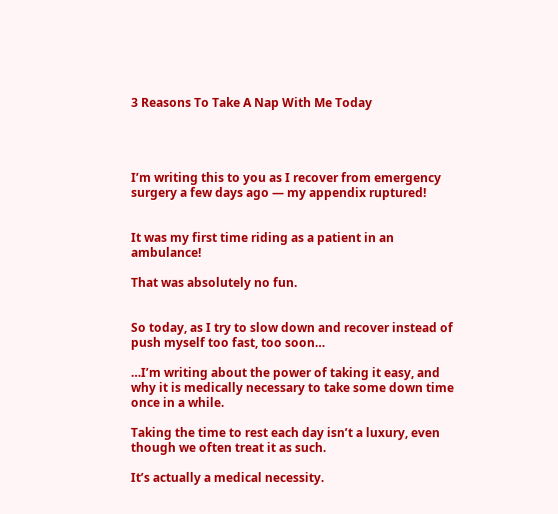3 Reasons To Take A Nap With Me Today




I’m writing this to you as I recover from emergency surgery a few days ago — my appendix ruptured!


It was my first time riding as a patient in an ambulance!

That was absolutely no fun.


So today, as I try to slow down and recover instead of push myself too fast, too soon…

…I’m writing about the power of taking it easy, and why it is medically necessary to take some down time once in a while.

Taking the time to rest each day isn’t a luxury, even though we often treat it as such.

It’s actually a medical necessity.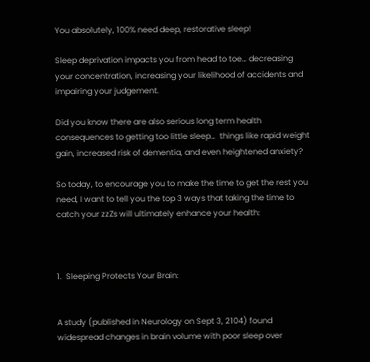You absolutely, 100% need deep, restorative sleep!

Sleep deprivation impacts you from head to toe… decreasing your concentration, increasing your likelihood of accidents and impairing your judgement.

Did you know there are also serious long term health consequences to getting too little sleep…  things like rapid weight gain, increased risk of dementia, and even heightened anxiety?

So today, to encourage you to make the time to get the rest you need, I want to tell you the top 3 ways that taking the time to catch your zzZs will ultimately enhance your health:



1.  Sleeping Protects Your Brain:


A study (published in Neurology on Sept 3, 2104) found widespread changes in brain volume with poor sleep over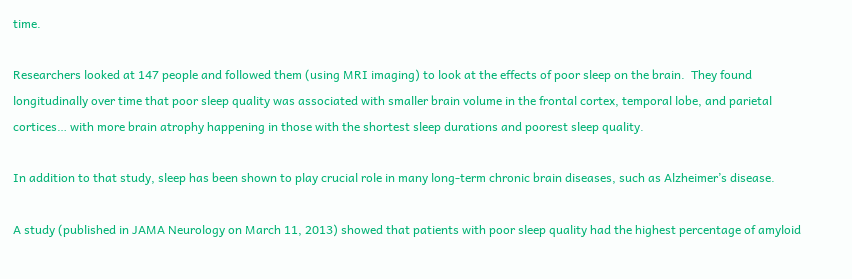time.

Researchers looked at 147 people and followed them (using MRI imaging) to look at the effects of poor sleep on the brain.  They found longitudinally over time that poor sleep quality was associated with smaller brain volume in the frontal cortex, temporal lobe, and parietal cortices… with more brain atrophy happening in those with the shortest sleep durations and poorest sleep quality.

In addition to that study, sleep has been shown to play crucial role in many long-term chronic brain diseases, such as Alzheimer’s disease.

A study (published in JAMA Neurology on March 11, 2013) showed that patients with poor sleep quality had the highest percentage of amyloid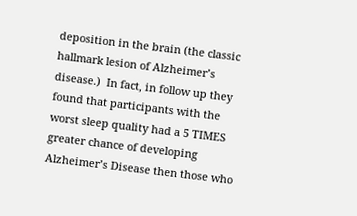deposition in the brain (the classic hallmark lesion of Alzheimer’s disease.)  In fact, in follow up they found that participants with the worst sleep quality had a 5 TIMES greater chance of developing Alzheimer’s Disease then those who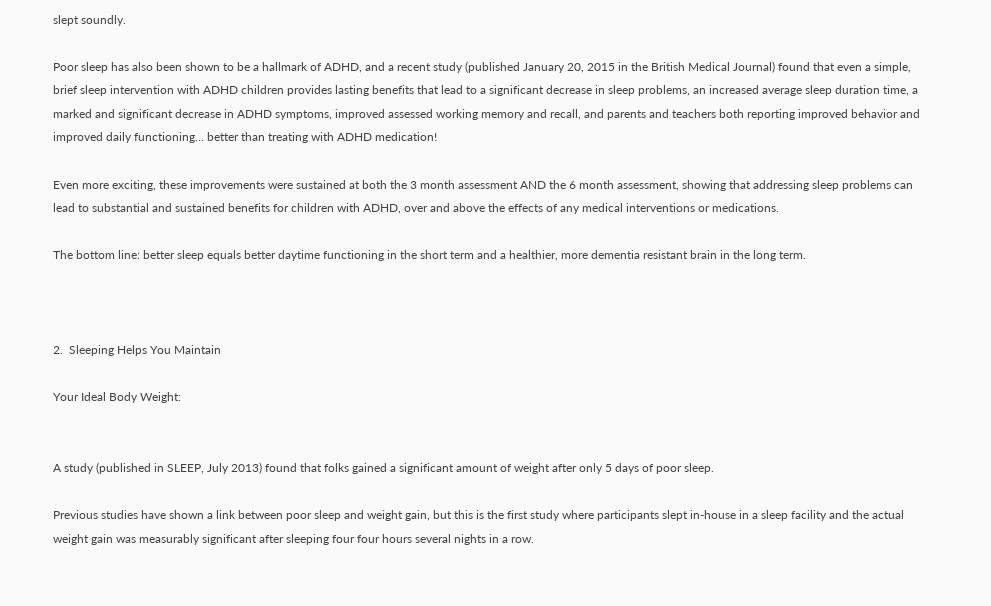slept soundly.

Poor sleep has also been shown to be a hallmark of ADHD, and a recent study (published January 20, 2015 in the British Medical Journal) found that even a simple, brief sleep intervention with ADHD children provides lasting benefits that lead to a significant decrease in sleep problems, an increased average sleep duration time, a marked and significant decrease in ADHD symptoms, improved assessed working memory and recall, and parents and teachers both reporting improved behavior and improved daily functioning… better than treating with ADHD medication!

Even more exciting, these improvements were sustained at both the 3 month assessment AND the 6 month assessment, showing that addressing sleep problems can lead to substantial and sustained benefits for children with ADHD, over and above the effects of any medical interventions or medications.

The bottom line: better sleep equals better daytime functioning in the short term and a healthier, more dementia resistant brain in the long term.



2.  Sleeping Helps You Maintain

Your Ideal Body Weight:


A study (published in SLEEP, July 2013) found that folks gained a significant amount of weight after only 5 days of poor sleep.

Previous studies have shown a link between poor sleep and weight gain, but this is the first study where participants slept in-house in a sleep facility and the actual weight gain was measurably significant after sleeping four four hours several nights in a row.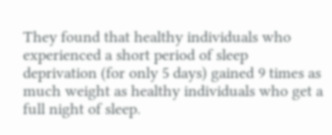They found that healthy individuals who experienced a short period of sleep deprivation (for only 5 days) gained 9 times as much weight as healthy individuals who get a full night of sleep.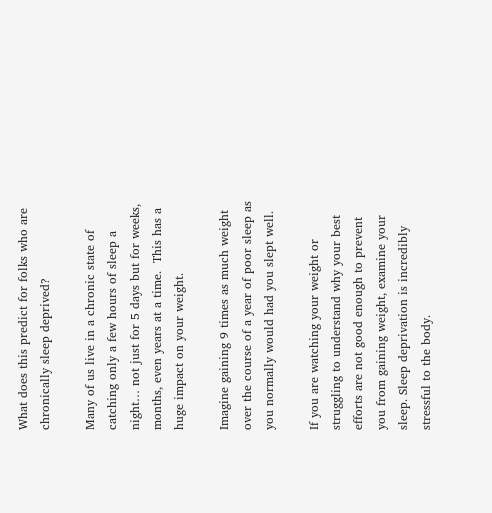What does this predict for folks who are chronically sleep deprived?

Many of us live in a chronic state of catching only a few hours of sleep a night… not just for 5 days but for weeks, months, even years at a time.  This has a huge impact on your weight.

Imagine gaining 9 times as much weight over the course of a year of poor sleep as you normally would had you slept well.

If you are watching your weight or struggling to understand why your best efforts are not good enough to prevent you from gaining weight, examine your sleep. Sleep deprivation is incredibly stressful to the body.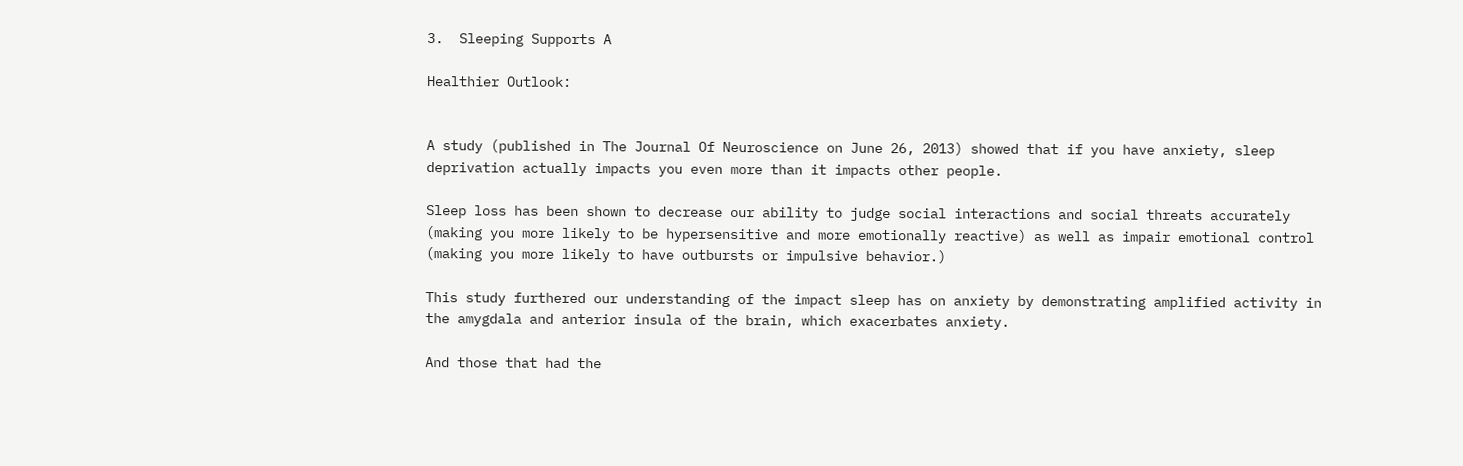3.  Sleeping Supports A

Healthier Outlook:


A study (published in The Journal Of Neuroscience on June 26, 2013) showed that if you have anxiety, sleep deprivation actually impacts you even more than it impacts other people.

Sleep loss has been shown to decrease our ability to judge social interactions and social threats accurately (making you more likely to be hypersensitive and more emotionally reactive) as well as impair emotional control (making you more likely to have outbursts or impulsive behavior.)

This study furthered our understanding of the impact sleep has on anxiety by demonstrating amplified activity in the amygdala and anterior insula of the brain, which exacerbates anxiety.

And those that had the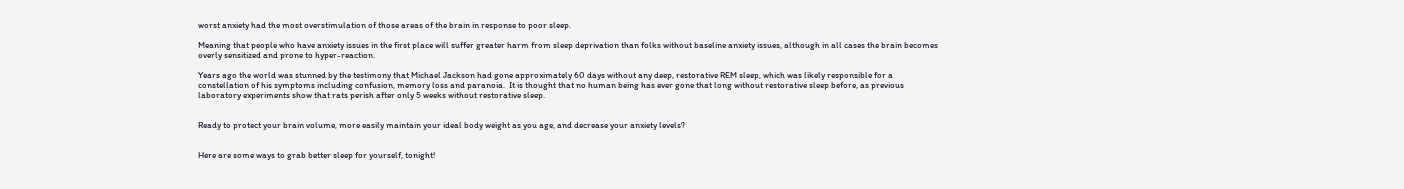worst anxiety had the most overstimulation of those areas of the brain in response to poor sleep.

Meaning that people who have anxiety issues in the first place will suffer greater harm from sleep deprivation than folks without baseline anxiety issues, although in all cases the brain becomes overly sensitized and prone to hyper-reaction.

Years ago the world was stunned by the testimony that Michael Jackson had gone approximately 60 days without any deep, restorative REM sleep, which was likely responsible for a constellation of his symptoms including confusion, memory loss and paranoia.  It is thought that no human being has ever gone that long without restorative sleep before, as previous laboratory experiments show that rats perish after only 5 weeks without restorative sleep.


Ready to protect your brain volume, more easily maintain your ideal body weight as you age, and decrease your anxiety levels?


Here are some ways to grab better sleep for yourself, tonight!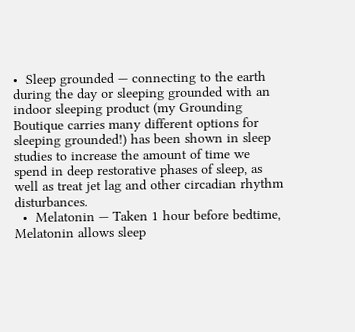•  Sleep grounded — connecting to the earth during the day or sleeping grounded with an indoor sleeping product (my Grounding Boutique carries many different options for sleeping grounded!) has been shown in sleep studies to increase the amount of time we spend in deep restorative phases of sleep, as well as treat jet lag and other circadian rhythm disturbances.
  •  Melatonin — Taken 1 hour before bedtime, Melatonin allows sleep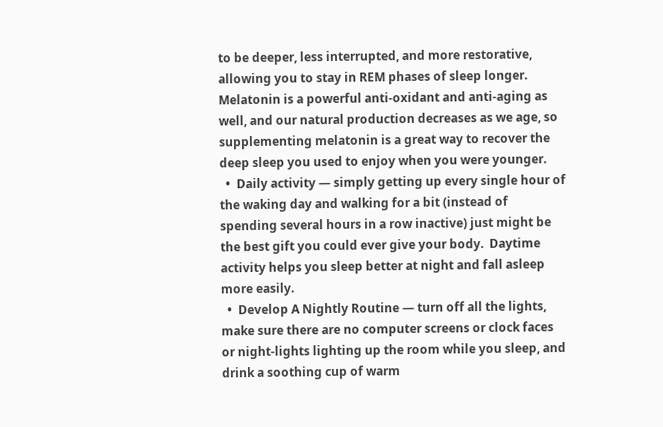to be deeper, less interrupted, and more restorative, allowing you to stay in REM phases of sleep longer.  Melatonin is a powerful anti-oxidant and anti-aging as well, and our natural production decreases as we age, so supplementing melatonin is a great way to recover the deep sleep you used to enjoy when you were younger.
  •  Daily activity — simply getting up every single hour of the waking day and walking for a bit (instead of spending several hours in a row inactive) just might be the best gift you could ever give your body.  Daytime activity helps you sleep better at night and fall asleep more easily.
  •  Develop A Nightly Routine — turn off all the lights, make sure there are no computer screens or clock faces or night-lights lighting up the room while you sleep, and drink a soothing cup of warm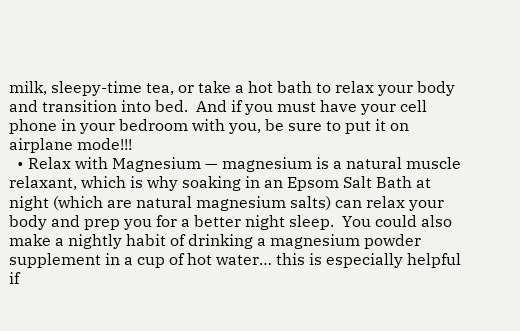milk, sleepy-time tea, or take a hot bath to relax your body and transition into bed.  And if you must have your cell phone in your bedroom with you, be sure to put it on airplane mode!!!
  • Relax with Magnesium — magnesium is a natural muscle relaxant, which is why soaking in an Epsom Salt Bath at night (which are natural magnesium salts) can relax your body and prep you for a better night sleep.  You could also make a nightly habit of drinking a magnesium powder supplement in a cup of hot water… this is especially helpful if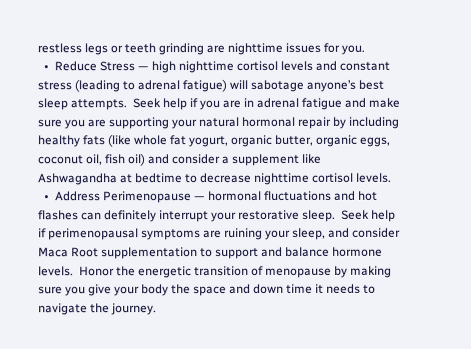restless legs or teeth grinding are nighttime issues for you.
  •  Reduce Stress — high nighttime cortisol levels and constant stress (leading to adrenal fatigue) will sabotage anyone’s best sleep attempts.  Seek help if you are in adrenal fatigue and make sure you are supporting your natural hormonal repair by including healthy fats (like whole fat yogurt, organic butter, organic eggs, coconut oil, fish oil) and consider a supplement like Ashwagandha at bedtime to decrease nighttime cortisol levels.
  •  Address Perimenopause — hormonal fluctuations and hot flashes can definitely interrupt your restorative sleep.  Seek help if perimenopausal symptoms are ruining your sleep, and consider Maca Root supplementation to support and balance hormone levels.  Honor the energetic transition of menopause by making sure you give your body the space and down time it needs to navigate the journey.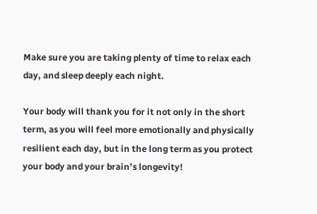Make sure you are taking plenty of time to relax each day, and sleep deeply each night.

Your body will thank you for it not only in the short term, as you will feel more emotionally and physically resilient each day, but in the long term as you protect your body and your brain’s longevity!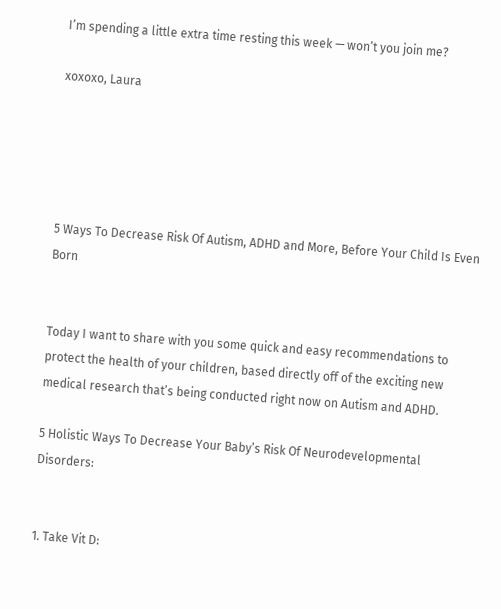I’m spending a little extra time resting this week — won’t you join me?

xoxoxo, Laura





5 Ways To Decrease Risk Of Autism, ADHD and More, Before Your Child Is Even Born


Today I want to share with you some quick and easy recommendations to protect the health of your children, based directly off of the exciting new medical research that’s being conducted right now on Autism and ADHD.

5 Holistic Ways To Decrease Your Baby’s Risk Of Neurodevelopmental Disorders:


1. Take Vit D: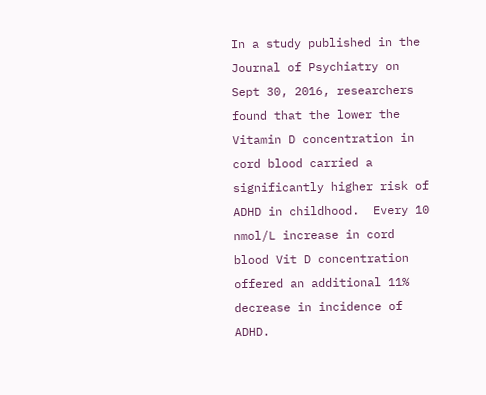In a study published in the Journal of Psychiatry on Sept 30, 2016, researchers found that the lower the Vitamin D concentration in cord blood carried a significantly higher risk of ADHD in childhood.  Every 10 nmol/L increase in cord blood Vit D concentration offered an additional 11% decrease in incidence of ADHD.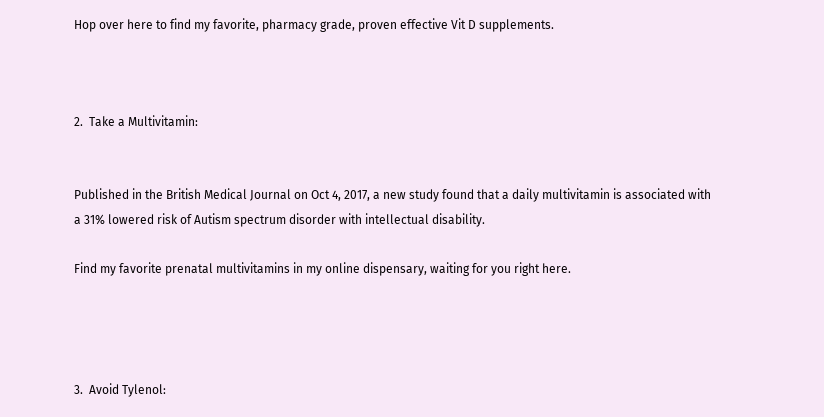Hop over here to find my favorite, pharmacy grade, proven effective Vit D supplements.



2.  Take a Multivitamin:


Published in the British Medical Journal on Oct 4, 2017, a new study found that a daily multivitamin is associated with a 31% lowered risk of Autism spectrum disorder with intellectual disability.

Find my favorite prenatal multivitamins in my online dispensary, waiting for you right here.




3.  Avoid Tylenol: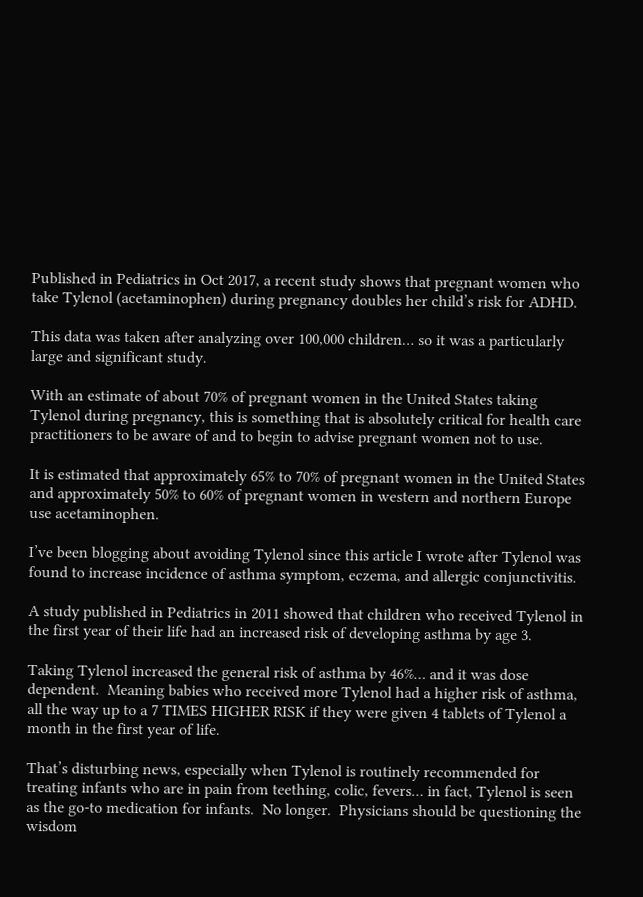Published in Pediatrics in Oct 2017, a recent study shows that pregnant women who take Tylenol (acetaminophen) during pregnancy doubles her child’s risk for ADHD.

This data was taken after analyzing over 100,000 children… so it was a particularly large and significant study.

With an estimate of about 70% of pregnant women in the United States taking Tylenol during pregnancy, this is something that is absolutely critical for health care practitioners to be aware of and to begin to advise pregnant women not to use.

It is estimated that approximately 65% to 70% of pregnant women in the United States and approximately 50% to 60% of pregnant women in western and northern Europe use acetaminophen.

I’ve been blogging about avoiding Tylenol since this article I wrote after Tylenol was found to increase incidence of asthma symptom, eczema, and allergic conjunctivitis.

A study published in Pediatrics in 2011 showed that children who received Tylenol in the first year of their life had an increased risk of developing asthma by age 3.

Taking Tylenol increased the general risk of asthma by 46%… and it was dose dependent.  Meaning babies who received more Tylenol had a higher risk of asthma, all the way up to a 7 TIMES HIGHER RISK if they were given 4 tablets of Tylenol a month in the first year of life.

That’s disturbing news, especially when Tylenol is routinely recommended for treating infants who are in pain from teething, colic, fevers… in fact, Tylenol is seen as the go-to medication for infants.  No longer.  Physicians should be questioning the wisdom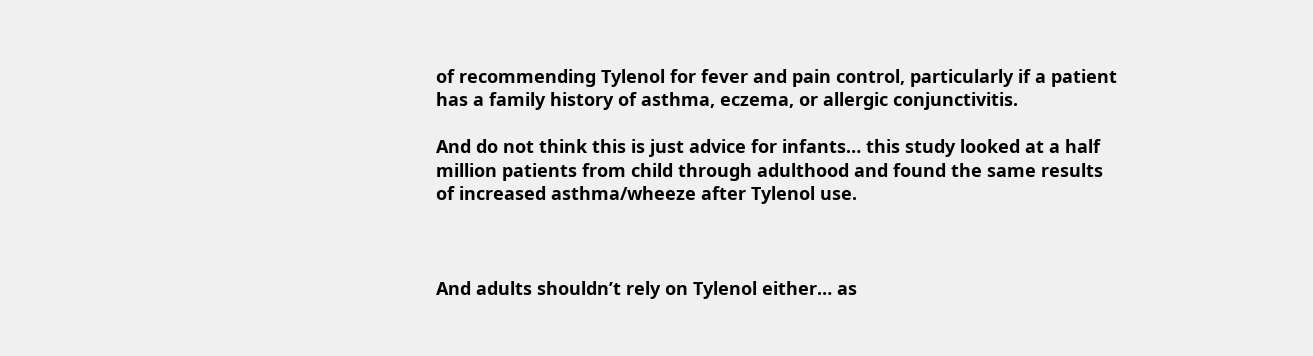of recommending Tylenol for fever and pain control, particularly if a patient has a family history of asthma, eczema, or allergic conjunctivitis.

And do not think this is just advice for infants… this study looked at a half million patients from child through adulthood and found the same results of increased asthma/wheeze after Tylenol use.



And adults shouldn’t rely on Tylenol either… as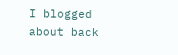I blogged about back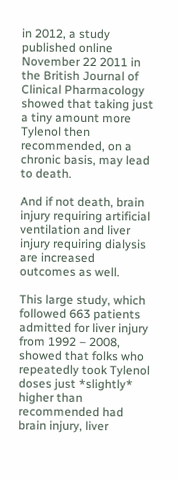in 2012, a study published online November 22 2011 in the British Journal of Clinical Pharmacology showed that taking just a tiny amount more Tylenol then recommended, on a chronic basis, may lead to death.

And if not death, brain injury requiring artificial ventilation and liver injury requiring dialysis are increased outcomes as well.

This large study, which followed 663 patients admitted for liver injury from 1992 – 2008, showed that folks who repeatedly took Tylenol doses just *slightly* higher than recommended had brain injury, liver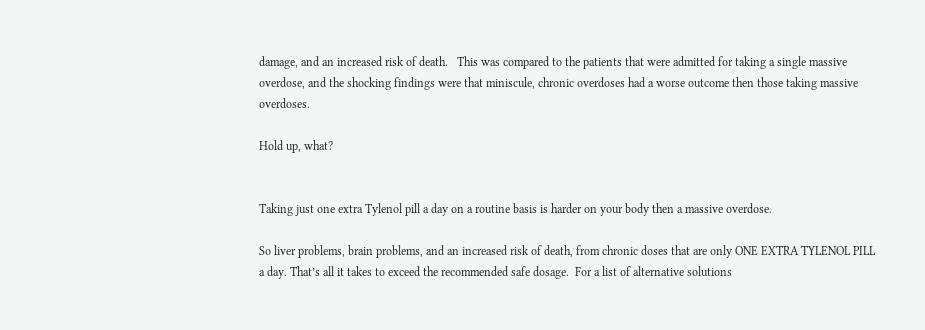damage, and an increased risk of death.   This was compared to the patients that were admitted for taking a single massive overdose, and the shocking findings were that miniscule, chronic overdoses had a worse outcome then those taking massive overdoses.

Hold up, what?


Taking just one extra Tylenol pill a day on a routine basis is harder on your body then a massive overdose.

So liver problems, brain problems, and an increased risk of death, from chronic doses that are only ONE EXTRA TYLENOL PILL a day. That’s all it takes to exceed the recommended safe dosage.  For a list of alternative solutions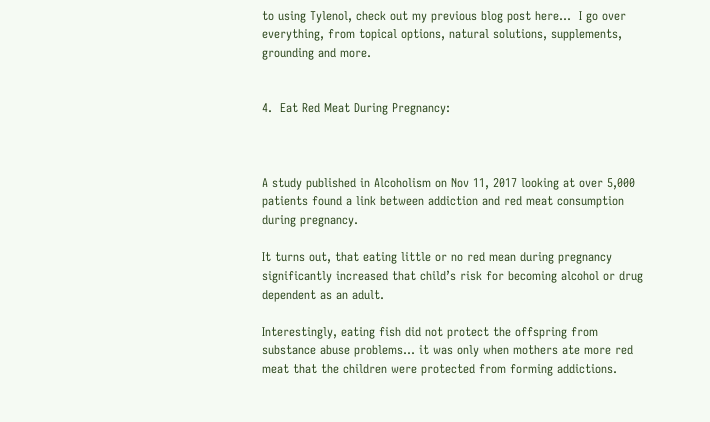to using Tylenol, check out my previous blog post here…  I go over everything, from topical options, natural solutions, supplements, grounding and more.


4.  Eat Red Meat During Pregnancy:



A study published in Alcoholism on Nov 11, 2017 looking at over 5,000 patients found a link between addiction and red meat consumption during pregnancy.

It turns out, that eating little or no red mean during pregnancy significantly increased that child’s risk for becoming alcohol or drug dependent as an adult.

Interestingly, eating fish did not protect the offspring from substance abuse problems… it was only when mothers ate more red meat that the children were protected from forming addictions.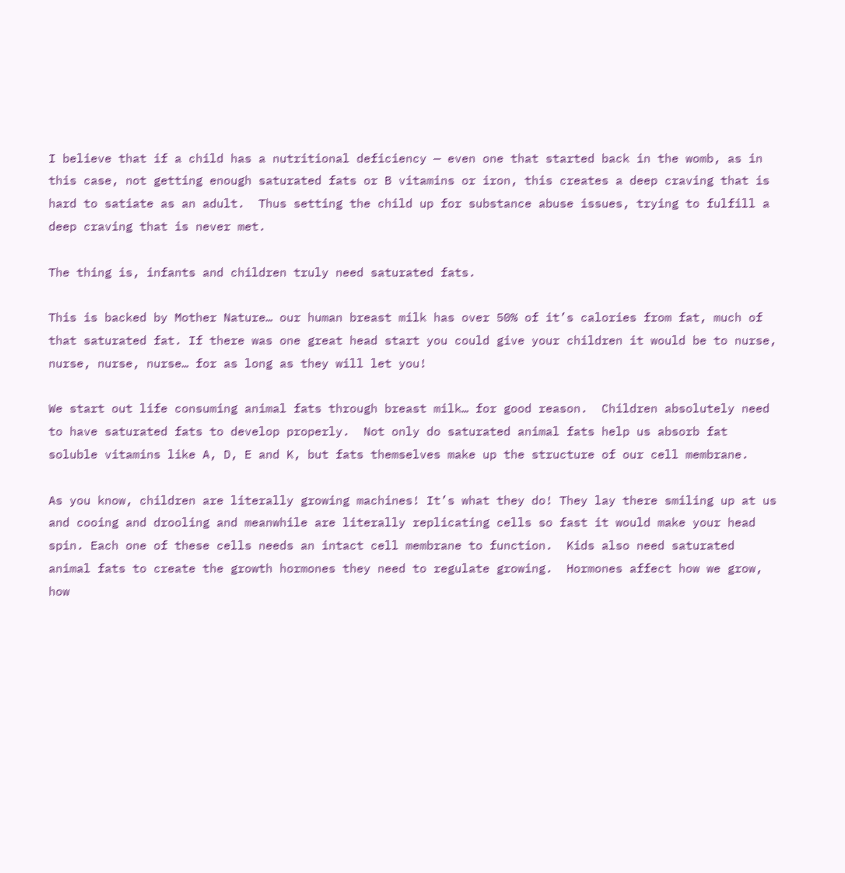I believe that if a child has a nutritional deficiency — even one that started back in the womb, as in this case, not getting enough saturated fats or B vitamins or iron, this creates a deep craving that is hard to satiate as an adult.  Thus setting the child up for substance abuse issues, trying to fulfill a deep craving that is never met.

The thing is, infants and children truly need saturated fats.

This is backed by Mother Nature… our human breast milk has over 50% of it’s calories from fat, much of that saturated fat. If there was one great head start you could give your children it would be to nurse, nurse, nurse, nurse… for as long as they will let you!

We start out life consuming animal fats through breast milk… for good reason.  Children absolutely need to have saturated fats to develop properly.  Not only do saturated animal fats help us absorb fat soluble vitamins like A, D, E and K, but fats themselves make up the structure of our cell membrane.

As you know, children are literally growing machines! It’s what they do! They lay there smiling up at us and cooing and drooling and meanwhile are literally replicating cells so fast it would make your head spin. Each one of these cells needs an intact cell membrane to function.  Kids also need saturated animal fats to create the growth hormones they need to regulate growing.  Hormones affect how we grow, how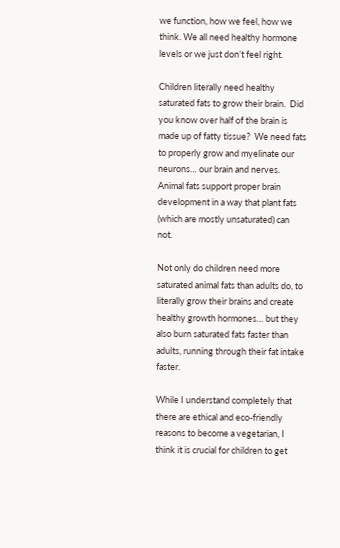we function, how we feel, how we think. We all need healthy hormone levels or we just don’t feel right.

Children literally need healthy saturated fats to grow their brain.  Did you know over half of the brain is made up of fatty tissue?  We need fats to properly grow and myelinate our neurons… our brain and nerves.  Animal fats support proper brain development in a way that plant fats (which are mostly unsaturated) can not.

Not only do children need more saturated animal fats than adults do, to literally grow their brains and create healthy growth hormones… but they also burn saturated fats faster than adults, running through their fat intake faster.

While I understand completely that there are ethical and eco-friendly reasons to become a vegetarian, I think it is crucial for children to get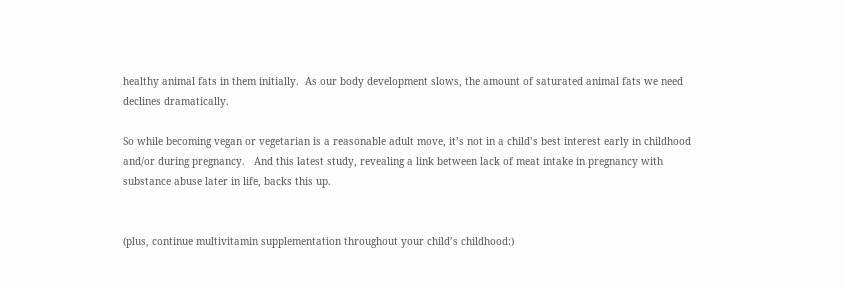healthy animal fats in them initially.  As our body development slows, the amount of saturated animal fats we need declines dramatically.

So while becoming vegan or vegetarian is a reasonable adult move, it’s not in a child’s best interest early in childhood and/or during pregnancy.   And this latest study, revealing a link between lack of meat intake in pregnancy with substance abuse later in life, backs this up.


(plus, continue multivitamin supplementation throughout your child’s childhood:)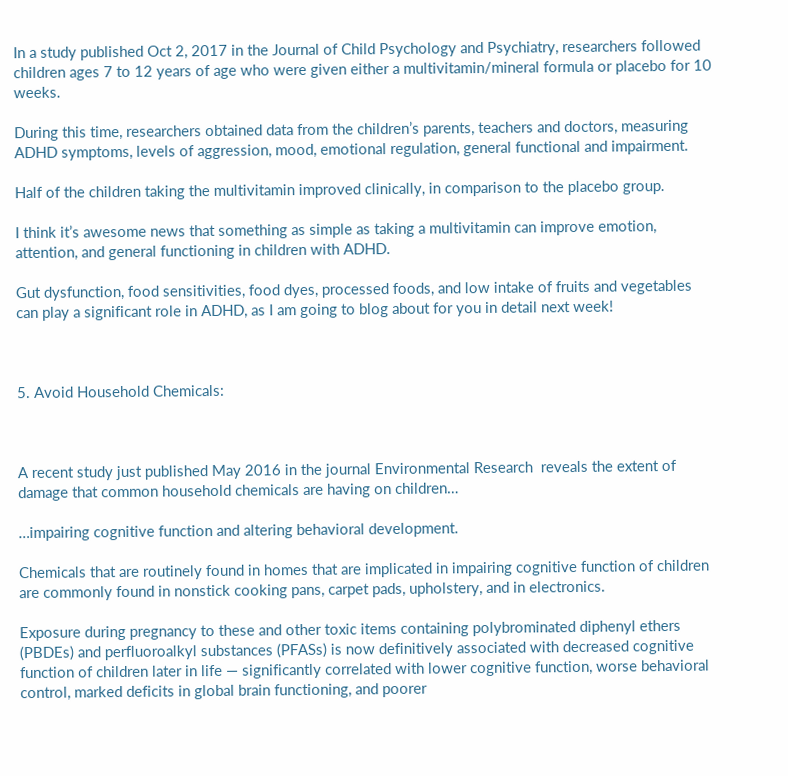In a study published Oct 2, 2017 in the Journal of Child Psychology and Psychiatry, researchers followed children ages 7 to 12 years of age who were given either a multivitamin/mineral formula or placebo for 10 weeks.

During this time, researchers obtained data from the children’s parents, teachers and doctors, measuring ADHD symptoms, levels of aggression, mood, emotional regulation, general functional and impairment.

Half of the children taking the multivitamin improved clinically, in comparison to the placebo group.

I think it’s awesome news that something as simple as taking a multivitamin can improve emotion, attention, and general functioning in children with ADHD.

Gut dysfunction, food sensitivities, food dyes, processed foods, and low intake of fruits and vegetables can play a significant role in ADHD, as I am going to blog about for you in detail next week!



5. Avoid Household Chemicals:



A recent study just published May 2016 in the journal Environmental Research  reveals the extent of damage that common household chemicals are having on children…

…impairing cognitive function and altering behavioral development.

Chemicals that are routinely found in homes that are implicated in impairing cognitive function of children are commonly found in nonstick cooking pans, carpet pads, upholstery, and in electronics.

Exposure during pregnancy to these and other toxic items containing polybrominated diphenyl ethers (PBDEs) and perfluoroalkyl substances (PFASs) is now definitively associated with decreased cognitive function of children later in life — significantly correlated with lower cognitive function, worse behavioral control, marked deficits in global brain functioning, and poorer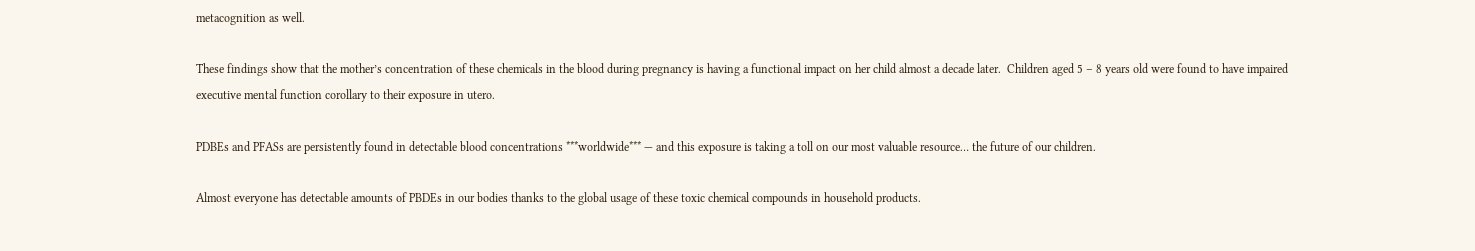metacognition as well.

These findings show that the mother’s concentration of these chemicals in the blood during pregnancy is having a functional impact on her child almost a decade later.  Children aged 5 – 8 years old were found to have impaired executive mental function corollary to their exposure in utero.

PDBEs and PFASs are persistently found in detectable blood concentrations ***worldwide*** — and this exposure is taking a toll on our most valuable resource… the future of our children.

Almost everyone has detectable amounts of PBDEs in our bodies thanks to the global usage of these toxic chemical compounds in household products.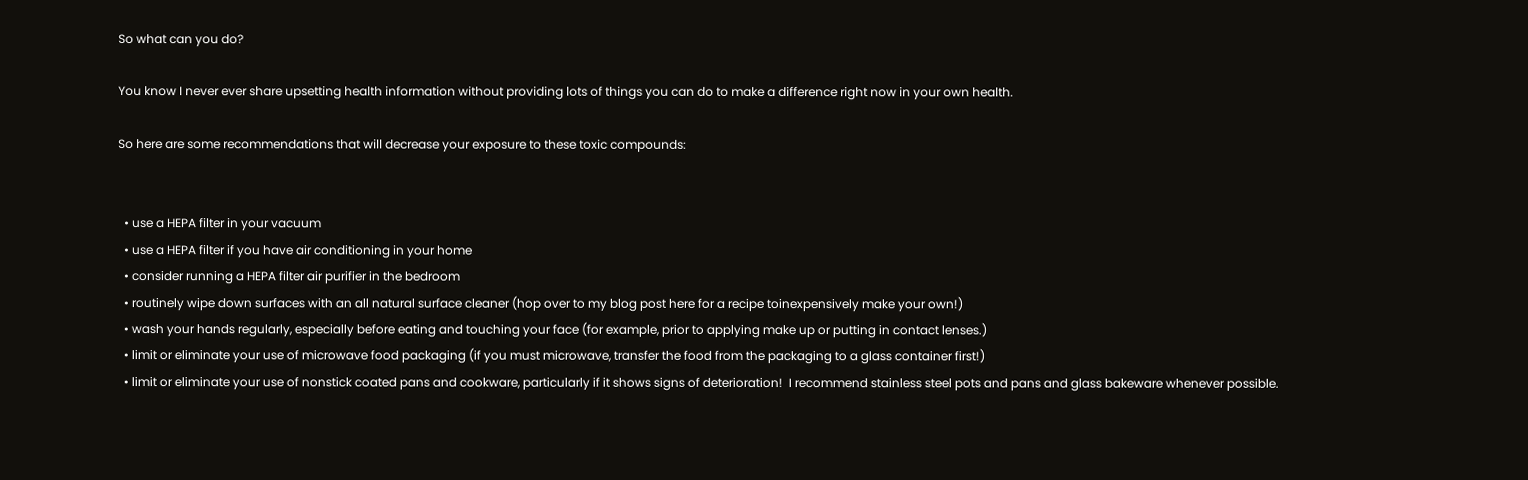So what can you do?

You know I never ever share upsetting health information without providing lots of things you can do to make a difference right now in your own health.

So here are some recommendations that will decrease your exposure to these toxic compounds:


  • use a HEPA filter in your vacuum
  • use a HEPA filter if you have air conditioning in your home
  • consider running a HEPA filter air purifier in the bedroom
  • routinely wipe down surfaces with an all natural surface cleaner (hop over to my blog post here for a recipe toinexpensively make your own!)
  • wash your hands regularly, especially before eating and touching your face (for example, prior to applying make up or putting in contact lenses.)
  • limit or eliminate your use of microwave food packaging (if you must microwave, transfer the food from the packaging to a glass container first!)
  • limit or eliminate your use of nonstick coated pans and cookware, particularly if it shows signs of deterioration!  I recommend stainless steel pots and pans and glass bakeware whenever possible.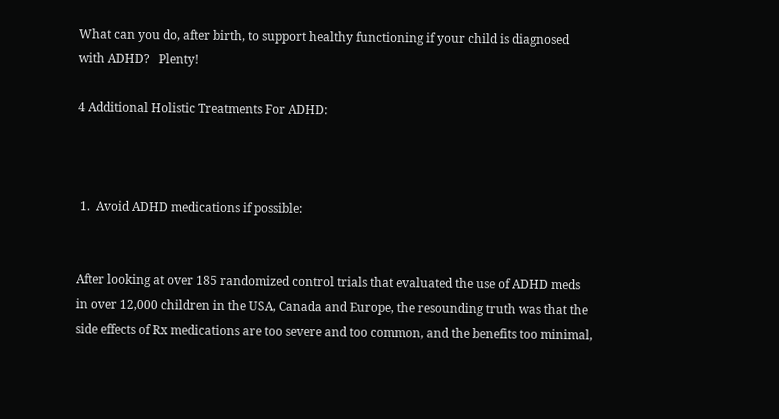What can you do, after birth, to support healthy functioning if your child is diagnosed with ADHD?   Plenty!

4 Additional Holistic Treatments For ADHD:



 1.  Avoid ADHD medications if possible:


After looking at over 185 randomized control trials that evaluated the use of ADHD meds in over 12,000 children in the USA, Canada and Europe, the resounding truth was that the side effects of Rx medications are too severe and too common, and the benefits too minimal,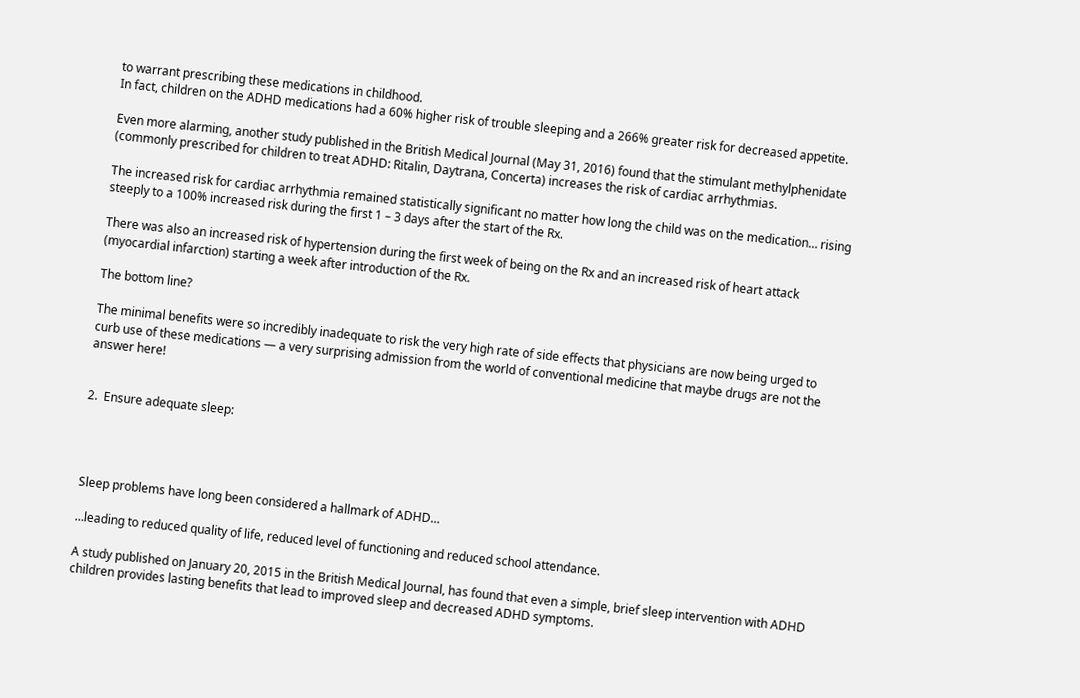to warrant prescribing these medications in childhood.
In fact, children on the ADHD medications had a 60% higher risk of trouble sleeping and a 266% greater risk for decreased appetite.

Even more alarming, another study published in the British Medical Journal (May 31, 2016) found that the stimulant methylphenidate (commonly prescribed for children to treat ADHD: Ritalin, Daytrana, Concerta) increases the risk of cardiac arrhythmias.

The increased risk for cardiac arrhythmia remained statistically significant no matter how long the child was on the medication… rising steeply to a 100% increased risk during the first 1 – 3 days after the start of the Rx.

There was also an increased risk of hypertension during the first week of being on the Rx and an increased risk of heart attack (myocardial infarction) starting a week after introduction of the Rx.

The bottom line?

The minimal benefits were so incredibly inadequate to risk the very high rate of side effects that physicians are now being urged to curb use of these medications — a very surprising admission from the world of conventional medicine that maybe drugs are not the answer here!


2.  Ensure adequate sleep:




Sleep problems have long been considered a hallmark of ADHD…

…leading to reduced quality of life, reduced level of functioning and reduced school attendance.

A study published on January 20, 2015 in the British Medical Journal, has found that even a simple, brief sleep intervention with ADHD children provides lasting benefits that lead to improved sleep and decreased ADHD symptoms.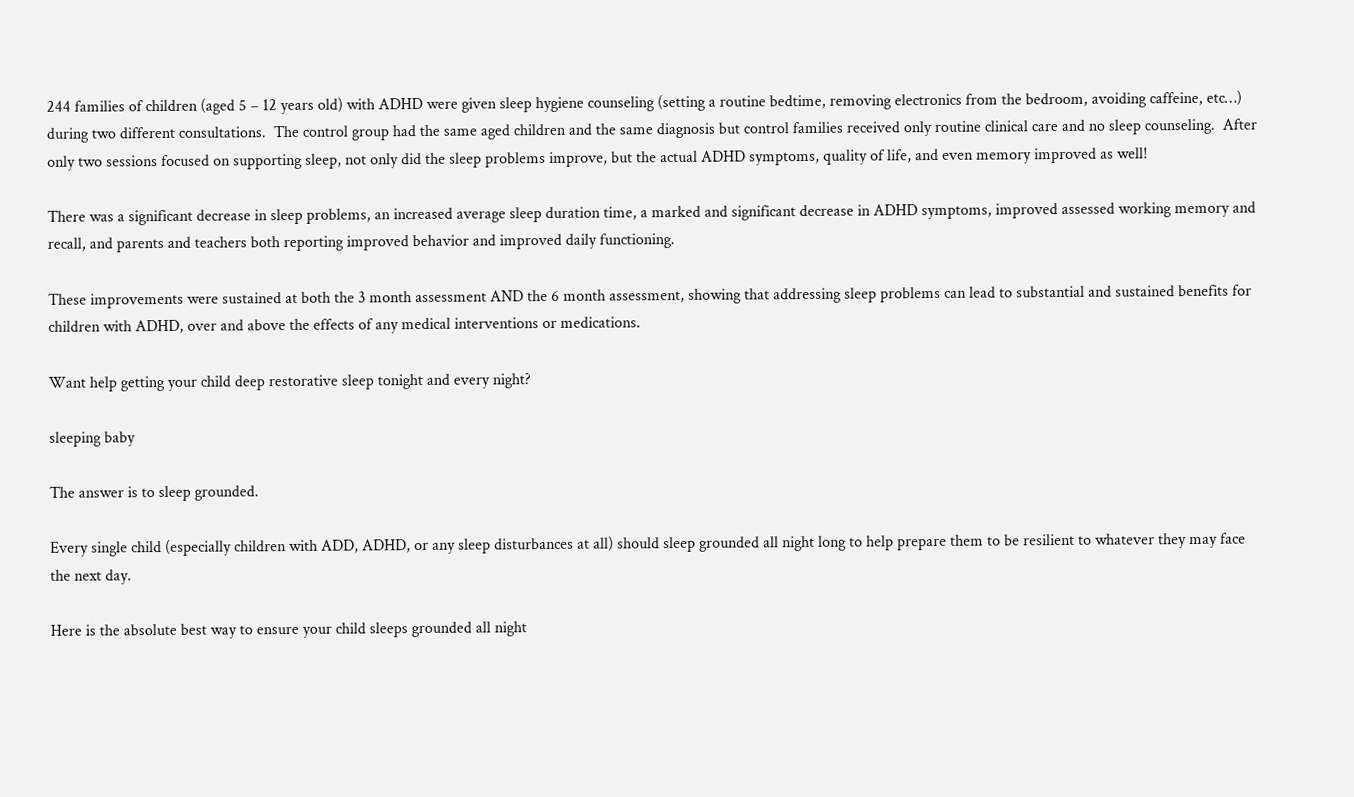244 families of children (aged 5 – 12 years old) with ADHD were given sleep hygiene counseling (setting a routine bedtime, removing electronics from the bedroom, avoiding caffeine, etc…) during two different consultations.  The control group had the same aged children and the same diagnosis but control families received only routine clinical care and no sleep counseling.  After only two sessions focused on supporting sleep, not only did the sleep problems improve, but the actual ADHD symptoms, quality of life, and even memory improved as well!

There was a significant decrease in sleep problems, an increased average sleep duration time, a marked and significant decrease in ADHD symptoms, improved assessed working memory and recall, and parents and teachers both reporting improved behavior and improved daily functioning.

These improvements were sustained at both the 3 month assessment AND the 6 month assessment, showing that addressing sleep problems can lead to substantial and sustained benefits for children with ADHD, over and above the effects of any medical interventions or medications.

Want help getting your child deep restorative sleep tonight and every night?

sleeping baby

The answer is to sleep grounded.

Every single child (especially children with ADD, ADHD, or any sleep disturbances at all) should sleep grounded all night long to help prepare them to be resilient to whatever they may face the next day.

Here is the absolute best way to ensure your child sleeps grounded all night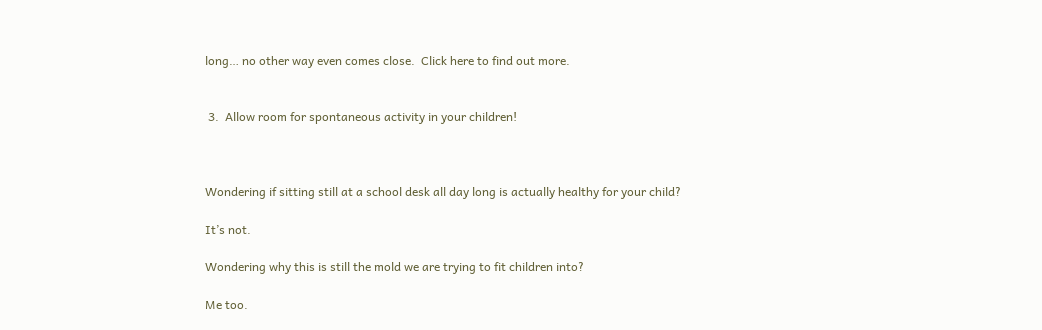long… no other way even comes close.  Click here to find out more.


 3.  Allow room for spontaneous activity in your children!



Wondering if sitting still at a school desk all day long is actually healthy for your child?

It’s not.

Wondering why this is still the mold we are trying to fit children into?

Me too.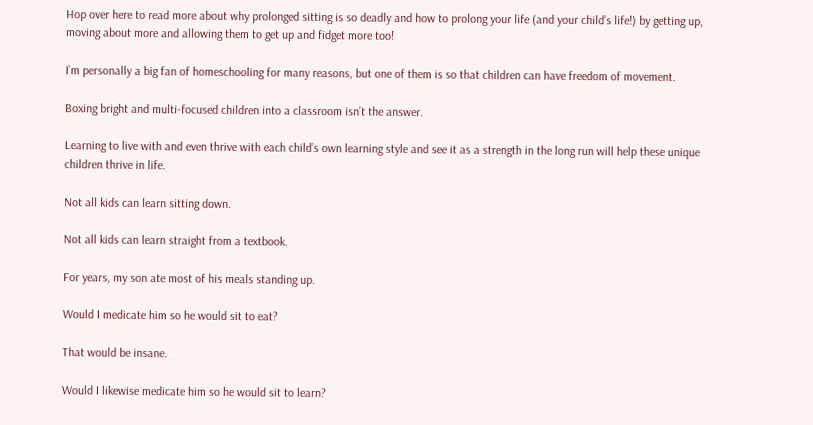Hop over here to read more about why prolonged sitting is so deadly and how to prolong your life (and your child’s life!) by getting up, moving about more and allowing them to get up and fidget more too!

I’m personally a big fan of homeschooling for many reasons, but one of them is so that children can have freedom of movement.

Boxing bright and multi-focused children into a classroom isn’t the answer.

Learning to live with and even thrive with each child’s own learning style and see it as a strength in the long run will help these unique children thrive in life.

Not all kids can learn sitting down.

Not all kids can learn straight from a textbook.

For years, my son ate most of his meals standing up.

Would I medicate him so he would sit to eat?

That would be insane.

Would I likewise medicate him so he would sit to learn?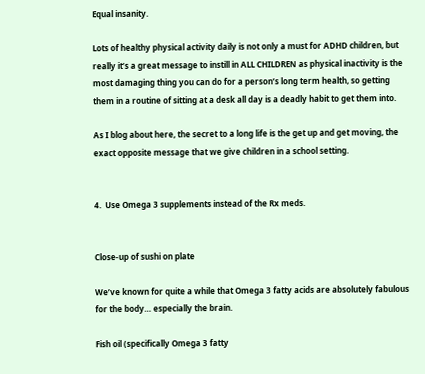Equal insanity.

Lots of healthy physical activity daily is not only a must for ADHD children, but really it’s a great message to instill in ALL CHILDREN as physical inactivity is the most damaging thing you can do for a person’s long term health, so getting them in a routine of sitting at a desk all day is a deadly habit to get them into.

As I blog about here, the secret to a long life is the get up and get moving, the exact opposite message that we give children in a school setting.


4.  Use Omega 3 supplements instead of the Rx meds.


Close-up of sushi on plate

We’ve known for quite a while that Omega 3 fatty acids are absolutely fabulous for the body… especially the brain.

Fish oil (specifically Omega 3 fatty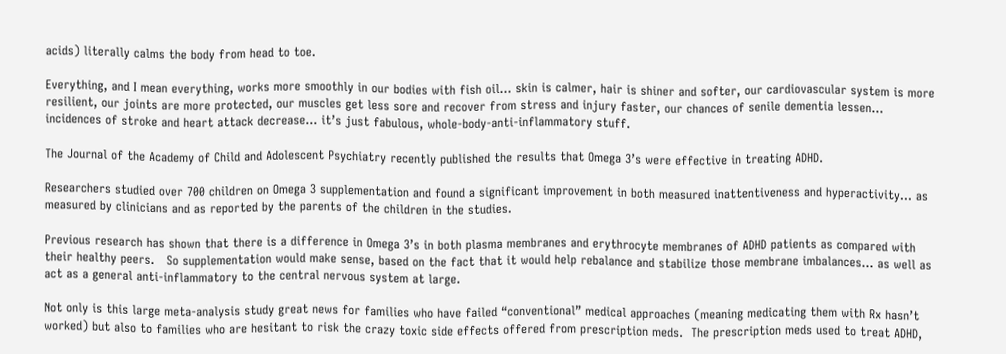acids) literally calms the body from head to toe.

Everything, and I mean everything, works more smoothly in our bodies with fish oil… skin is calmer, hair is shiner and softer, our cardiovascular system is more resilient, our joints are more protected, our muscles get less sore and recover from stress and injury faster, our chances of senile dementia lessen… incidences of stroke and heart attack decrease… it’s just fabulous, whole-body-anti-inflammatory stuff.

The Journal of the Academy of Child and Adolescent Psychiatry recently published the results that Omega 3’s were effective in treating ADHD.

Researchers studied over 700 children on Omega 3 supplementation and found a significant improvement in both measured inattentiveness and hyperactivity… as measured by clinicians and as reported by the parents of the children in the studies.

Previous research has shown that there is a difference in Omega 3’s in both plasma membranes and erythrocyte membranes of ADHD patients as compared with their healthy peers.   So supplementation would make sense, based on the fact that it would help rebalance and stabilize those membrane imbalances… as well as act as a general anti-inflammatory to the central nervous system at large.

Not only is this large meta-analysis study great news for families who have failed “conventional” medical approaches (meaning medicating them with Rx hasn’t worked) but also to families who are hesitant to risk the crazy toxic side effects offered from prescription meds.  The prescription meds used to treat ADHD,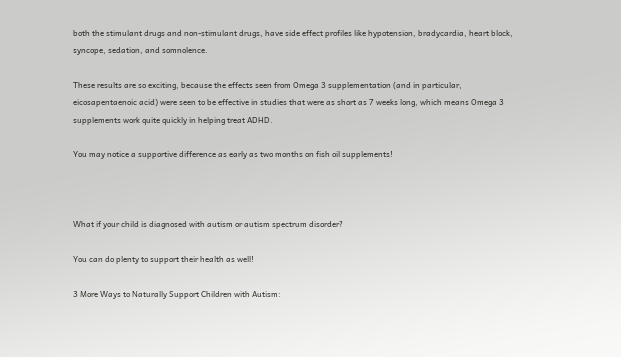both the stimulant drugs and non-stimulant drugs, have side effect profiles like hypotension, bradycardia, heart block, syncope, sedation, and somnolence.

These results are so exciting, because the effects seen from Omega 3 supplementation (and in particular, eicosapentaenoic acid) were seen to be effective in studies that were as short as 7 weeks long, which means Omega 3 supplements work quite quickly in helping treat ADHD.

You may notice a supportive difference as early as two months on fish oil supplements!



What if your child is diagnosed with autism or autism spectrum disorder?

You can do plenty to support their health as well!

3 More Ways to Naturally Support Children with Autism: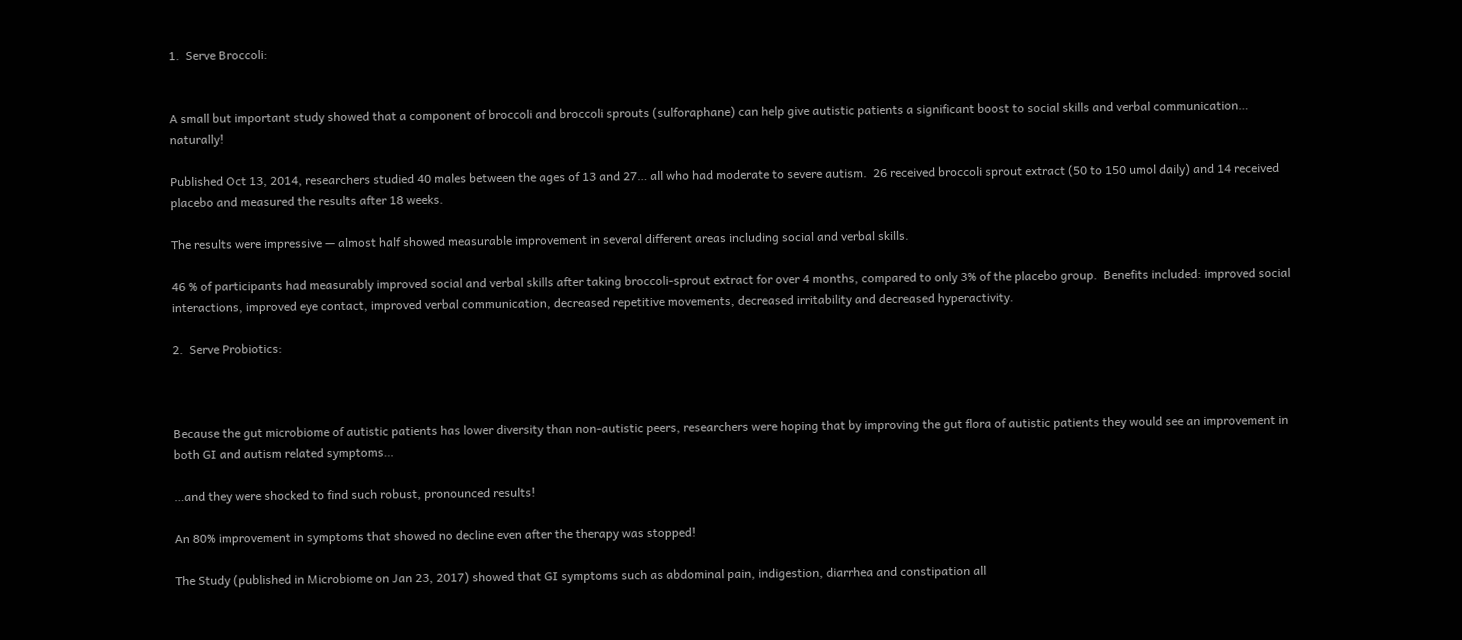1.  Serve Broccoli:


A small but important study showed that a component of broccoli and broccoli sprouts (sulforaphane) can help give autistic patients a significant boost to social skills and verbal communication… naturally!

Published Oct 13, 2014, researchers studied 40 males between the ages of 13 and 27… all who had moderate to severe autism.  26 received broccoli sprout extract (50 to 150 umol daily) and 14 received placebo and measured the results after 18 weeks.

The results were impressive — almost half showed measurable improvement in several different areas including social and verbal skills.

46 % of participants had measurably improved social and verbal skills after taking broccoli-sprout extract for over 4 months, compared to only 3% of the placebo group.  Benefits included: improved social interactions, improved eye contact, improved verbal communication, decreased repetitive movements, decreased irritability and decreased hyperactivity.

2.  Serve Probiotics:



Because the gut microbiome of autistic patients has lower diversity than non-autistic peers, researchers were hoping that by improving the gut flora of autistic patients they would see an improvement in both GI and autism related symptoms…

…and they were shocked to find such robust, pronounced results!

An 80% improvement in symptoms that showed no decline even after the therapy was stopped!

The Study (published in Microbiome on Jan 23, 2017) showed that GI symptoms such as abdominal pain, indigestion, diarrhea and constipation all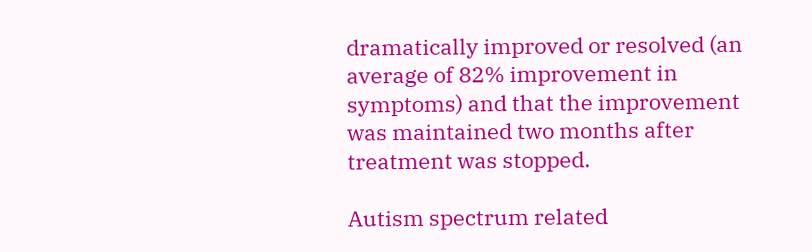dramatically improved or resolved (an average of 82% improvement in symptoms) and that the improvement was maintained two months after treatment was stopped.

Autism spectrum related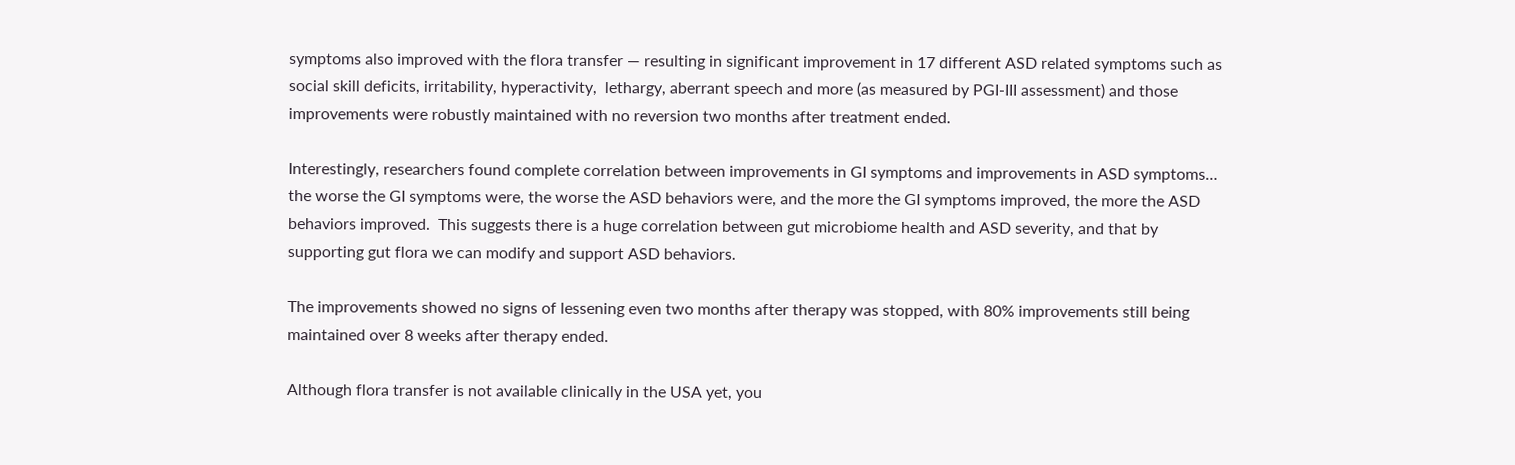symptoms also improved with the flora transfer — resulting in significant improvement in 17 different ASD related symptoms such as social skill deficits, irritability, hyperactivity,  lethargy, aberrant speech and more (as measured by PGI-III assessment) and those improvements were robustly maintained with no reversion two months after treatment ended.

Interestingly, researchers found complete correlation between improvements in GI symptoms and improvements in ASD symptoms… the worse the GI symptoms were, the worse the ASD behaviors were, and the more the GI symptoms improved, the more the ASD behaviors improved.  This suggests there is a huge correlation between gut microbiome health and ASD severity, and that by supporting gut flora we can modify and support ASD behaviors.

The improvements showed no signs of lessening even two months after therapy was stopped, with 80% improvements still being maintained over 8 weeks after therapy ended.

Although flora transfer is not available clinically in the USA yet, you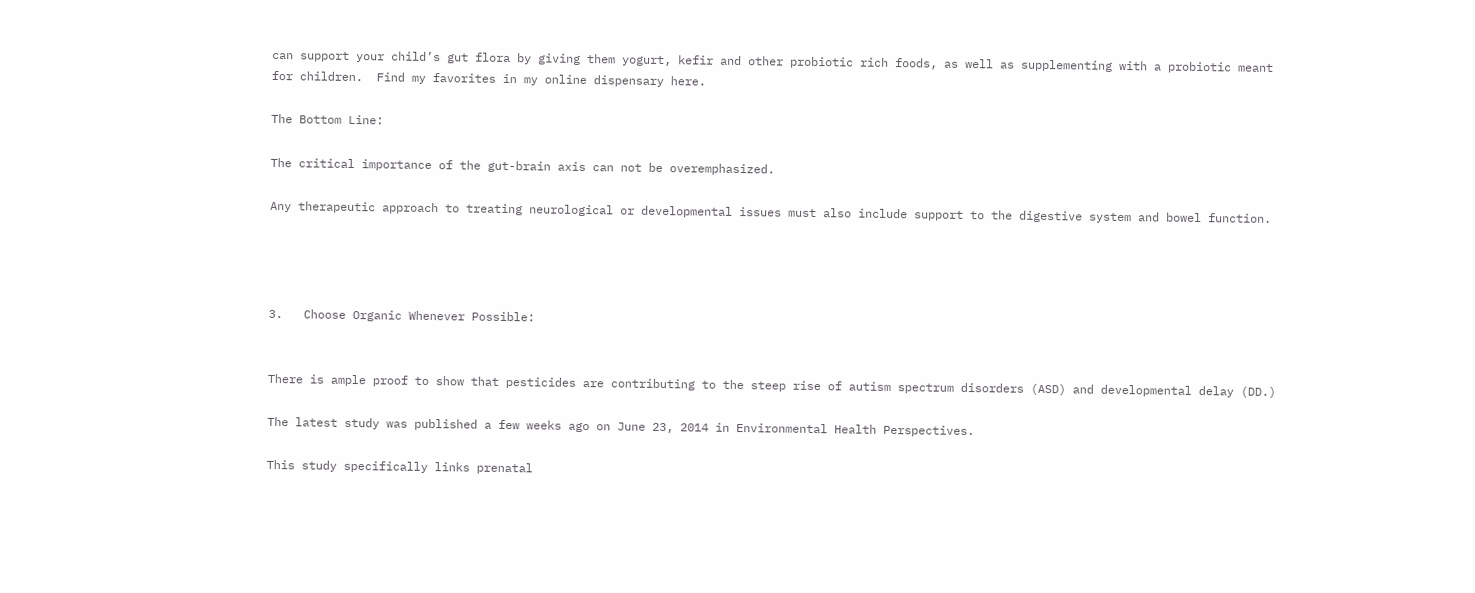can support your child’s gut flora by giving them yogurt, kefir and other probiotic rich foods, as well as supplementing with a probiotic meant for children.  Find my favorites in my online dispensary here.

The Bottom Line:

The critical importance of the gut-brain axis can not be overemphasized.

Any therapeutic approach to treating neurological or developmental issues must also include support to the digestive system and bowel function.




3.   Choose Organic Whenever Possible:


There is ample proof to show that pesticides are contributing to the steep rise of autism spectrum disorders (ASD) and developmental delay (DD.)

The latest study was published a few weeks ago on June 23, 2014 in Environmental Health Perspectives.

This study specifically links prenatal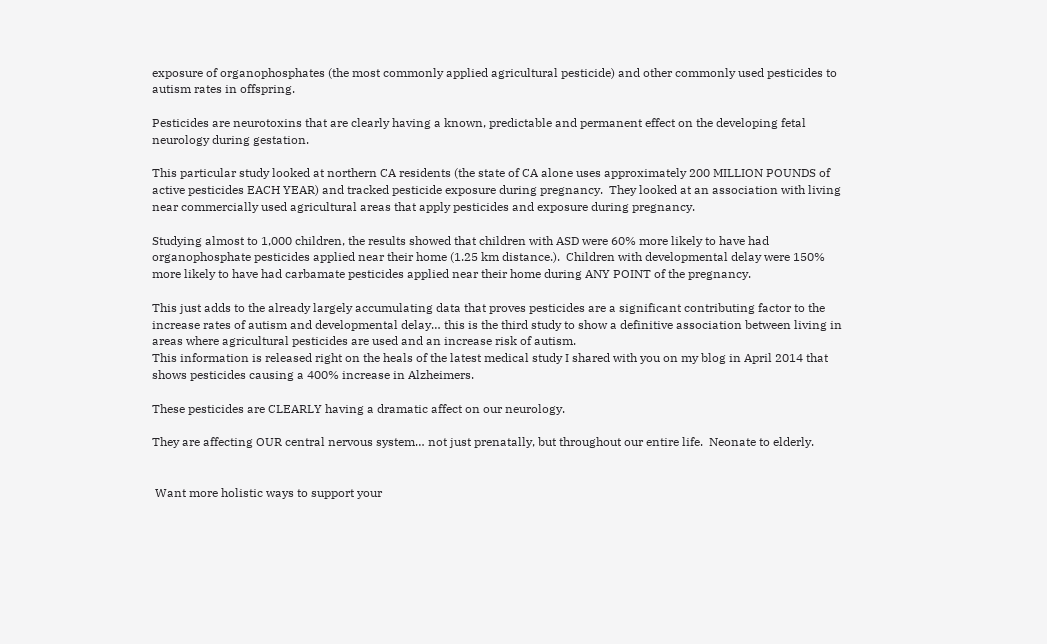exposure of organophosphates (the most commonly applied agricultural pesticide) and other commonly used pesticides to autism rates in offspring.

Pesticides are neurotoxins that are clearly having a known, predictable and permanent effect on the developing fetal neurology during gestation.

This particular study looked at northern CA residents (the state of CA alone uses approximately 200 MILLION POUNDS of active pesticides EACH YEAR) and tracked pesticide exposure during pregnancy.  They looked at an association with living near commercially used agricultural areas that apply pesticides and exposure during pregnancy.

Studying almost to 1,000 children, the results showed that children with ASD were 60% more likely to have had organophosphate pesticides applied near their home (1.25 km distance.).  Children with developmental delay were 150% more likely to have had carbamate pesticides applied near their home during ANY POINT of the pregnancy.

This just adds to the already largely accumulating data that proves pesticides are a significant contributing factor to the increase rates of autism and developmental delay… this is the third study to show a definitive association between living in areas where agricultural pesticides are used and an increase risk of autism.
This information is released right on the heals of the latest medical study I shared with you on my blog in April 2014 that shows pesticides causing a 400% increase in Alzheimers.

These pesticides are CLEARLY having a dramatic affect on our neurology.

They are affecting OUR central nervous system… not just prenatally, but throughout our entire life.  Neonate to elderly.


 Want more holistic ways to support your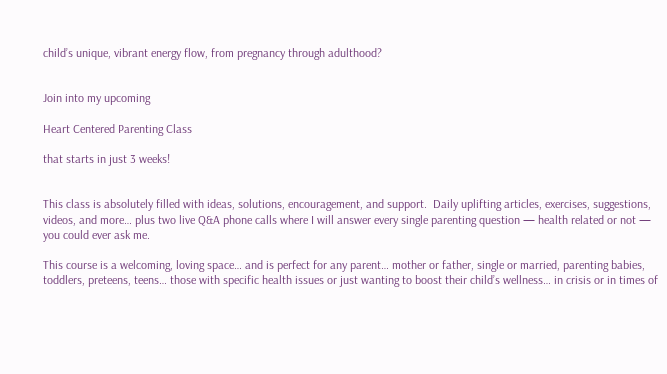child’s unique, vibrant energy flow, from pregnancy through adulthood?


Join into my upcoming

Heart Centered Parenting Class

that starts in just 3 weeks!


This class is absolutely filled with ideas, solutions, encouragement, and support.  Daily uplifting articles, exercises, suggestions, videos, and more… plus two live Q&A phone calls where I will answer every single parenting question — health related or not — you could ever ask me.

This course is a welcoming, loving space… and is perfect for any parent… mother or father, single or married, parenting babies, toddlers, preteens, teens… those with specific health issues or just wanting to boost their child’s wellness… in crisis or in times of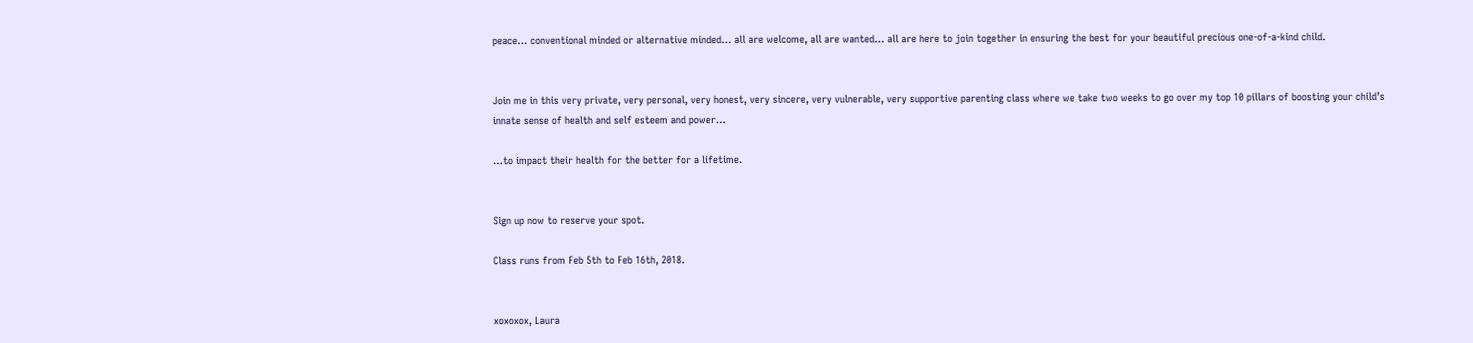peace… conventional minded or alternative minded… all are welcome, all are wanted… all are here to join together in ensuring the best for your beautiful precious one-of-a-kind child.


Join me in this very private, very personal, very honest, very sincere, very vulnerable, very supportive parenting class where we take two weeks to go over my top 10 pillars of boosting your child’s innate sense of health and self esteem and power…

…to impact their health for the better for a lifetime.


Sign up now to reserve your spot.

Class runs from Feb 5th to Feb 16th, 2018.


xoxoxox, Laura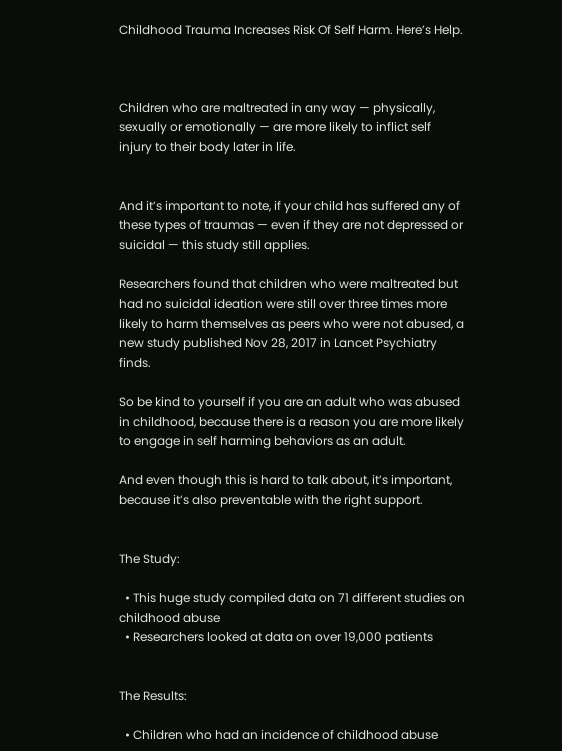Childhood Trauma Increases Risk Of Self Harm. Here’s Help.



Children who are maltreated in any way — physically, sexually or emotionally — are more likely to inflict self injury to their body later in life.


And it’s important to note, if your child has suffered any of these types of traumas — even if they are not depressed or suicidal — this study still applies.

Researchers found that children who were maltreated but had no suicidal ideation were still over three times more likely to harm themselves as peers who were not abused, a new study published Nov 28, 2017 in Lancet Psychiatry finds.

So be kind to yourself if you are an adult who was abused in childhood, because there is a reason you are more likely to engage in self harming behaviors as an adult.

And even though this is hard to talk about, it’s important, because it’s also preventable with the right support.


The Study:

  • This huge study compiled data on 71 different studies on childhood abuse
  • Researchers looked at data on over 19,000 patients


The Results:

  • Children who had an incidence of childhood abuse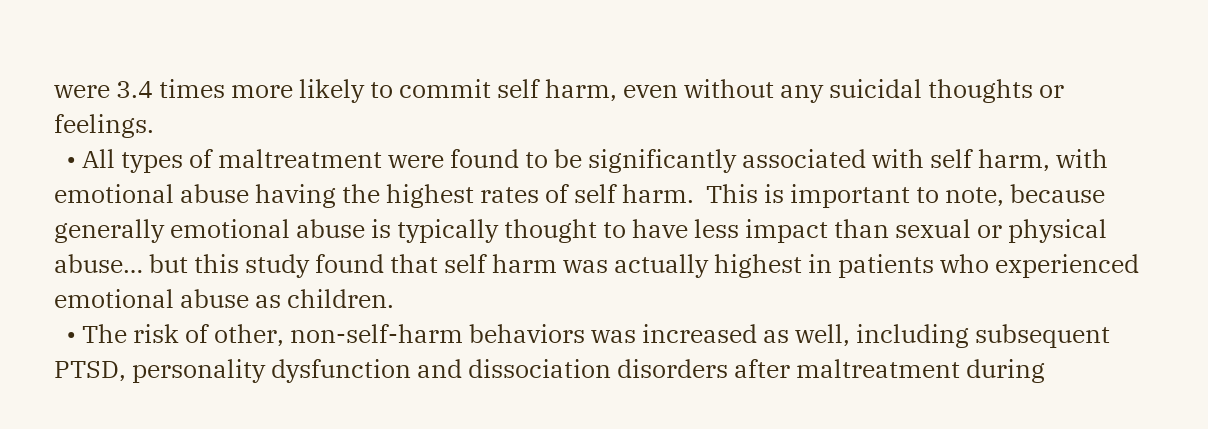were 3.4 times more likely to commit self harm, even without any suicidal thoughts or feelings.
  • All types of maltreatment were found to be significantly associated with self harm, with emotional abuse having the highest rates of self harm.  This is important to note, because generally emotional abuse is typically thought to have less impact than sexual or physical abuse… but this study found that self harm was actually highest in patients who experienced emotional abuse as children.
  • The risk of other, non-self-harm behaviors was increased as well, including subsequent PTSD, personality dysfunction and dissociation disorders after maltreatment during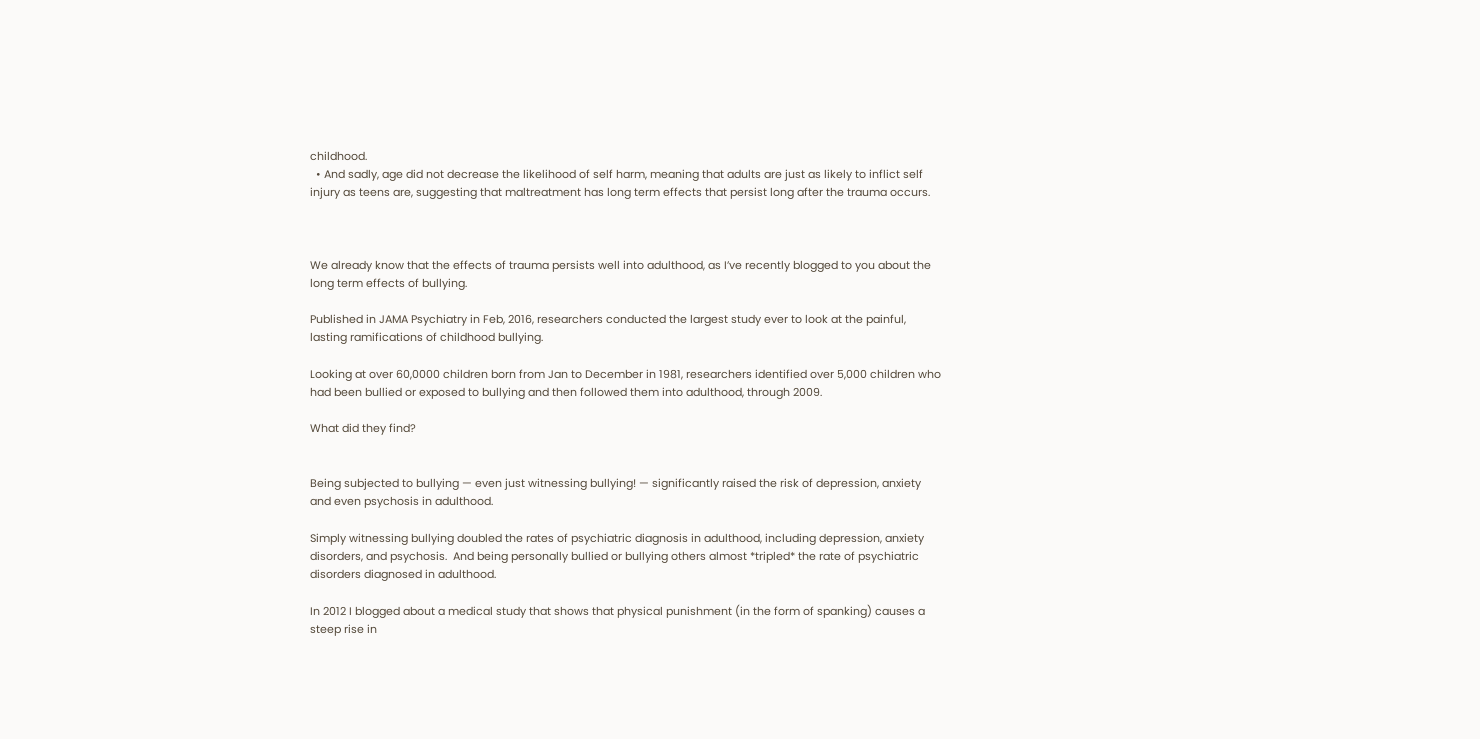childhood.
  • And sadly, age did not decrease the likelihood of self harm, meaning that adults are just as likely to inflict self injury as teens are, suggesting that maltreatment has long term effects that persist long after the trauma occurs.



We already know that the effects of trauma persists well into adulthood, as I’ve recently blogged to you about the long term effects of bullying.

Published in JAMA Psychiatry in Feb, 2016, researchers conducted the largest study ever to look at the painful, lasting ramifications of childhood bullying.

Looking at over 60,0000 children born from Jan to December in 1981, researchers identified over 5,000 children who had been bullied or exposed to bullying and then followed them into adulthood, through 2009.

What did they find?


Being subjected to bullying — even just witnessing bullying! — significantly raised the risk of depression, anxiety and even psychosis in adulthood.

Simply witnessing bullying doubled the rates of psychiatric diagnosis in adulthood, including depression, anxiety disorders, and psychosis.  And being personally bullied or bullying others almost *tripled* the rate of psychiatric disorders diagnosed in adulthood.

In 2012 I blogged about a medical study that shows that physical punishment (in the form of spanking) causes a steep rise in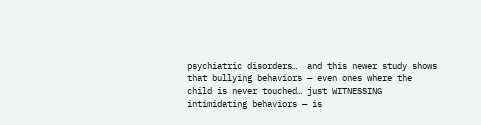psychiatric disorders…  and this newer study shows that bullying behaviors — even ones where the child is never touched… just WITNESSING intimidating behaviors — is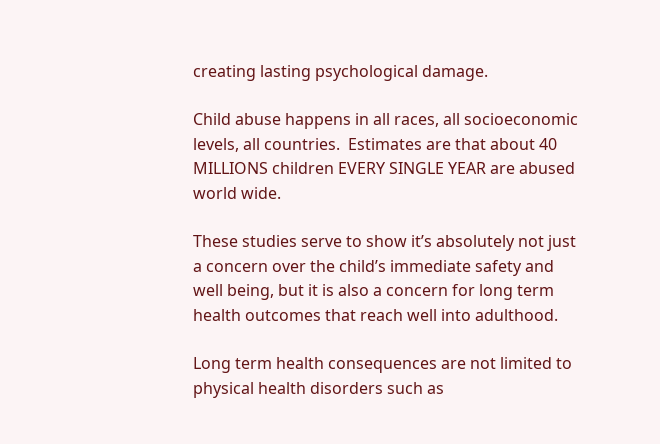creating lasting psychological damage.

Child abuse happens in all races, all socioeconomic levels, all countries.  Estimates are that about 40 MILLIONS children EVERY SINGLE YEAR are abused world wide.

These studies serve to show it’s absolutely not just a concern over the child’s immediate safety and well being, but it is also a concern for long term health outcomes that reach well into adulthood.

Long term health consequences are not limited to physical health disorders such as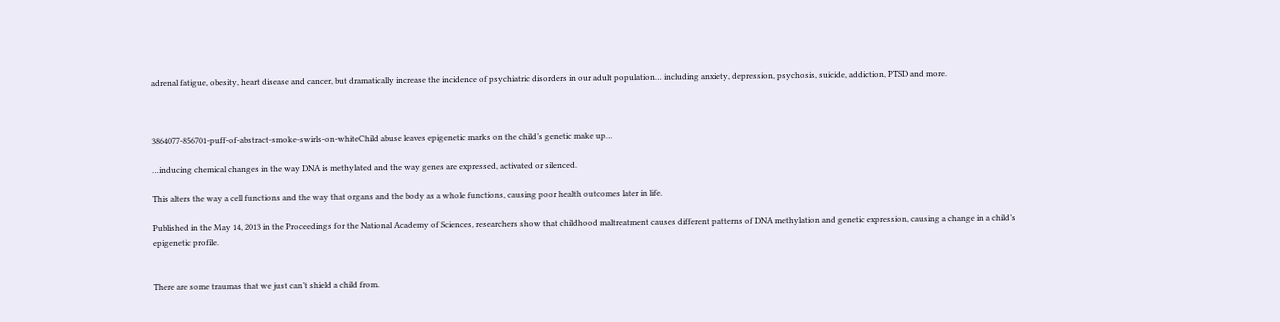adrenal fatigue, obesity, heart disease and cancer, but dramatically increase the incidence of psychiatric disorders in our adult population… including anxiety, depression, psychosis, suicide, addiction, PTSD and more.



3864077-856701-puff-of-abstract-smoke-swirls-on-whiteChild abuse leaves epigenetic marks on the child’s genetic make up…

…inducing chemical changes in the way DNA is methylated and the way genes are expressed, activated or silenced.

This alters the way a cell functions and the way that organs and the body as a whole functions, causing poor health outcomes later in life.

Published in the May 14, 2013 in the Proceedings for the National Academy of Sciences, researchers show that childhood maltreatment causes different patterns of DNA methylation and genetic expression, causing a change in a child’s epigenetic profile.


There are some traumas that we just can’t shield a child from.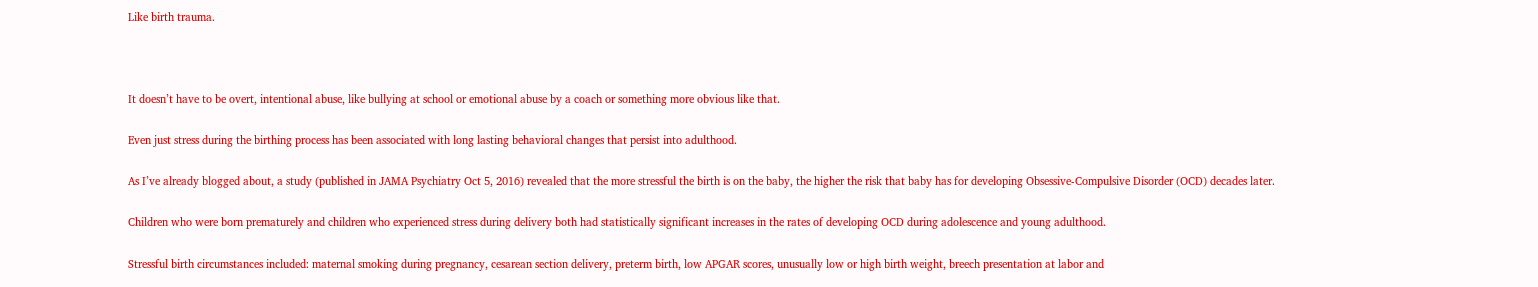Like birth trauma.



It doesn’t have to be overt, intentional abuse, like bullying at school or emotional abuse by a coach or something more obvious like that.

Even just stress during the birthing process has been associated with long lasting behavioral changes that persist into adulthood.

As I’ve already blogged about, a study (published in JAMA Psychiatry Oct 5, 2016) revealed that the more stressful the birth is on the baby, the higher the risk that baby has for developing Obsessive-Compulsive Disorder (OCD) decades later.

Children who were born prematurely and children who experienced stress during delivery both had statistically significant increases in the rates of developing OCD during adolescence and young adulthood.

Stressful birth circumstances included: maternal smoking during pregnancy, cesarean section delivery, preterm birth, low APGAR scores, unusually low or high birth weight, breech presentation at labor and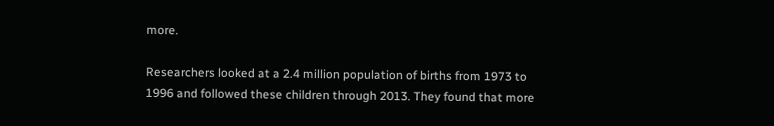more.

Researchers looked at a 2.4 million population of births from 1973 to 1996 and followed these children through 2013. They found that more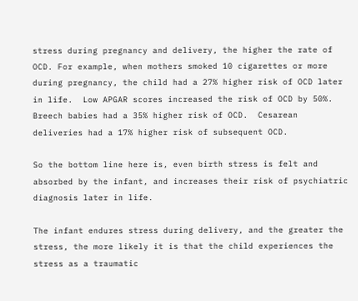stress during pregnancy and delivery, the higher the rate of OCD. For example, when mothers smoked 10 cigarettes or more during pregnancy, the child had a 27% higher risk of OCD later in life.  Low APGAR scores increased the risk of OCD by 50%.  Breech babies had a 35% higher risk of OCD.  Cesarean deliveries had a 17% higher risk of subsequent OCD.

So the bottom line here is, even birth stress is felt and absorbed by the infant, and increases their risk of psychiatric diagnosis later in life.

The infant endures stress during delivery, and the greater the stress, the more likely it is that the child experiences the stress as a traumatic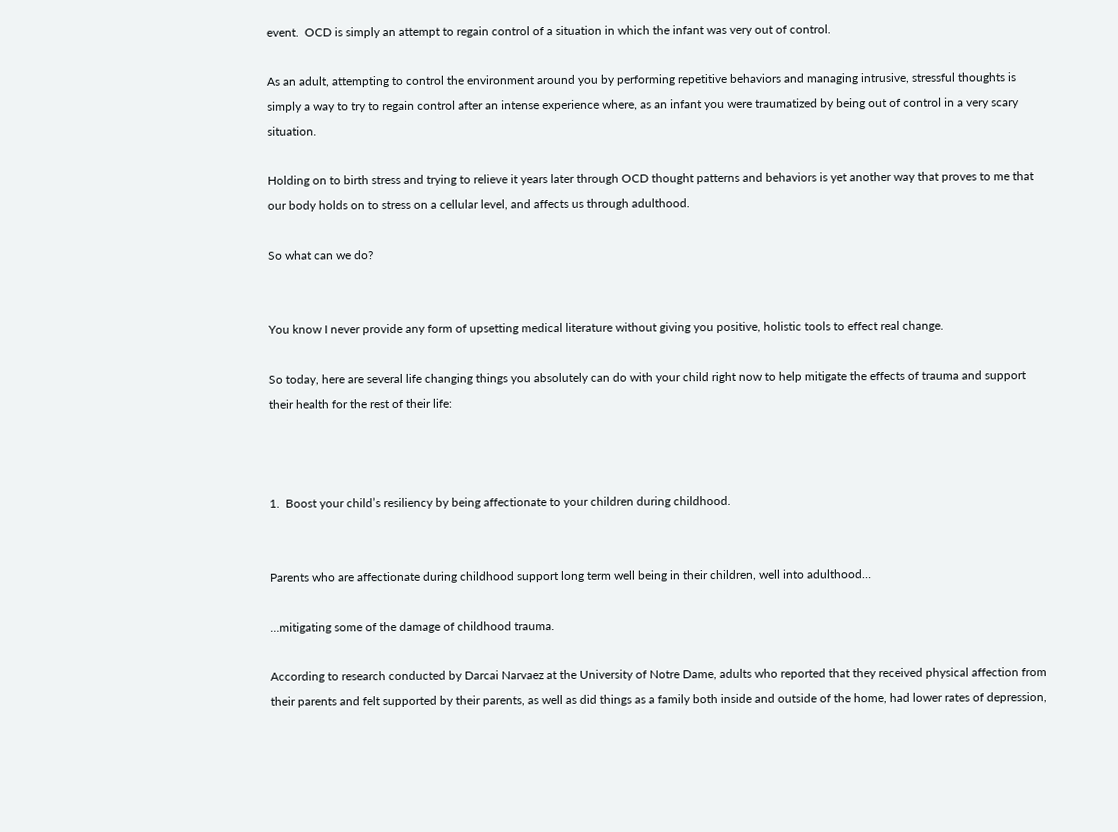event.  OCD is simply an attempt to regain control of a situation in which the infant was very out of control.

As an adult, attempting to control the environment around you by performing repetitive behaviors and managing intrusive, stressful thoughts is simply a way to try to regain control after an intense experience where, as an infant you were traumatized by being out of control in a very scary situation.

Holding on to birth stress and trying to relieve it years later through OCD thought patterns and behaviors is yet another way that proves to me that our body holds on to stress on a cellular level, and affects us through adulthood.

So what can we do?


You know I never provide any form of upsetting medical literature without giving you positive, holistic tools to effect real change.

So today, here are several life changing things you absolutely can do with your child right now to help mitigate the effects of trauma and support their health for the rest of their life:



1.  Boost your child’s resiliency by being affectionate to your children during childhood.


Parents who are affectionate during childhood support long term well being in their children, well into adulthood…

…mitigating some of the damage of childhood trauma.

According to research conducted by Darcai Narvaez at the University of Notre Dame, adults who reported that they received physical affection from their parents and felt supported by their parents, as well as did things as a family both inside and outside of the home, had lower rates of depression,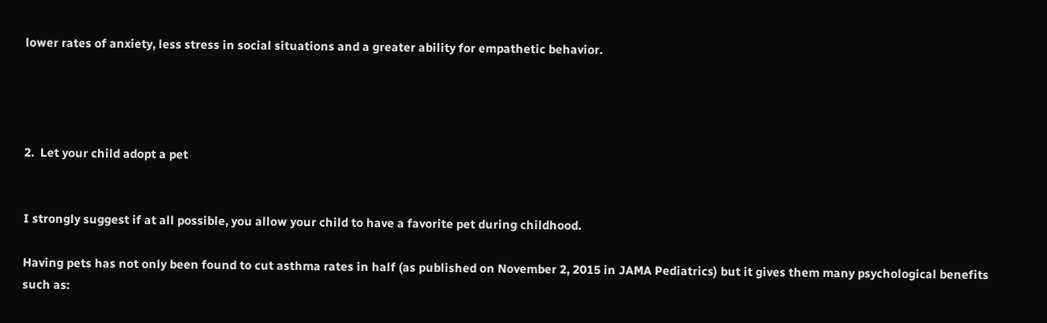lower rates of anxiety, less stress in social situations and a greater ability for empathetic behavior.




2.  Let your child adopt a pet


I strongly suggest if at all possible, you allow your child to have a favorite pet during childhood.

Having pets has not only been found to cut asthma rates in half (as published on November 2, 2015 in JAMA Pediatrics) but it gives them many psychological benefits such as: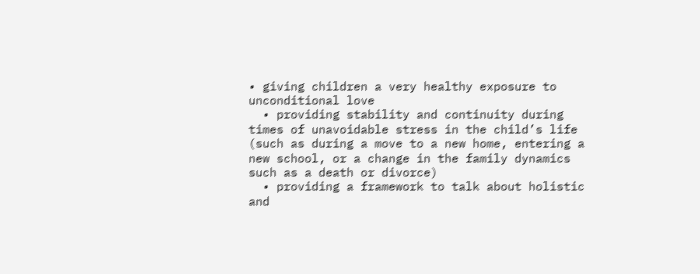• giving children a very healthy exposure to unconditional love
  • providing stability and continuity during times of unavoidable stress in the child’s life (such as during a move to a new home, entering a new school, or a change in the family dynamics such as a death or divorce)
  • providing a framework to talk about holistic and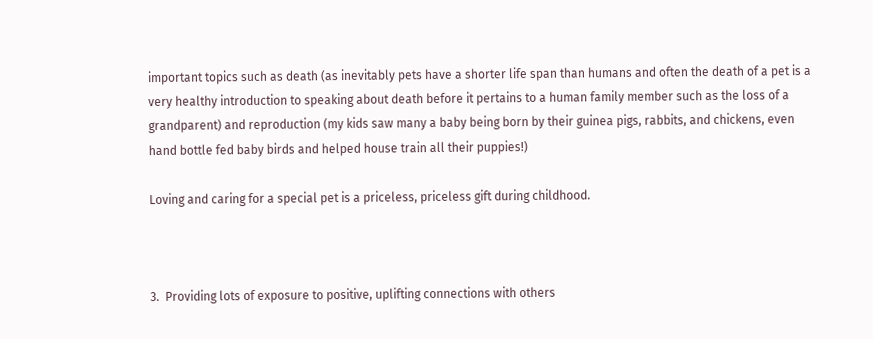important topics such as death (as inevitably pets have a shorter life span than humans and often the death of a pet is a very healthy introduction to speaking about death before it pertains to a human family member such as the loss of a grandparent) and reproduction (my kids saw many a baby being born by their guinea pigs, rabbits, and chickens, even hand bottle fed baby birds and helped house train all their puppies!)

Loving and caring for a special pet is a priceless, priceless gift during childhood.



3.  Providing lots of exposure to positive, uplifting connections with others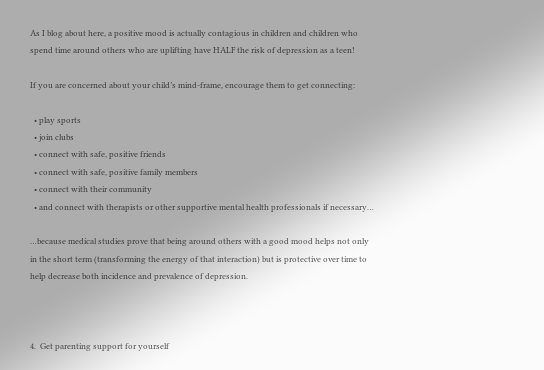As I blog about here, a positive mood is actually contagious in children and children who spend time around others who are uplifting have HALF the risk of depression as a teen!

If you are concerned about your child’s mind-frame, encourage them to get connecting:

  • play sports
  • join clubs
  • connect with safe, positive friends
  • connect with safe, positive family members
  • connect with their community
  • and connect with therapists or other supportive mental health professionals if necessary…

…because medical studies prove that being around others with a good mood helps not only in the short term (transforming the energy of that interaction) but is protective over time to help decrease both incidence and prevalence of depression.



4.  Get parenting support for yourself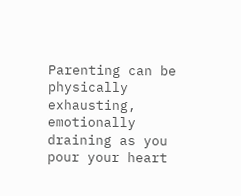Parenting can be physically exhausting, emotionally draining as you pour your heart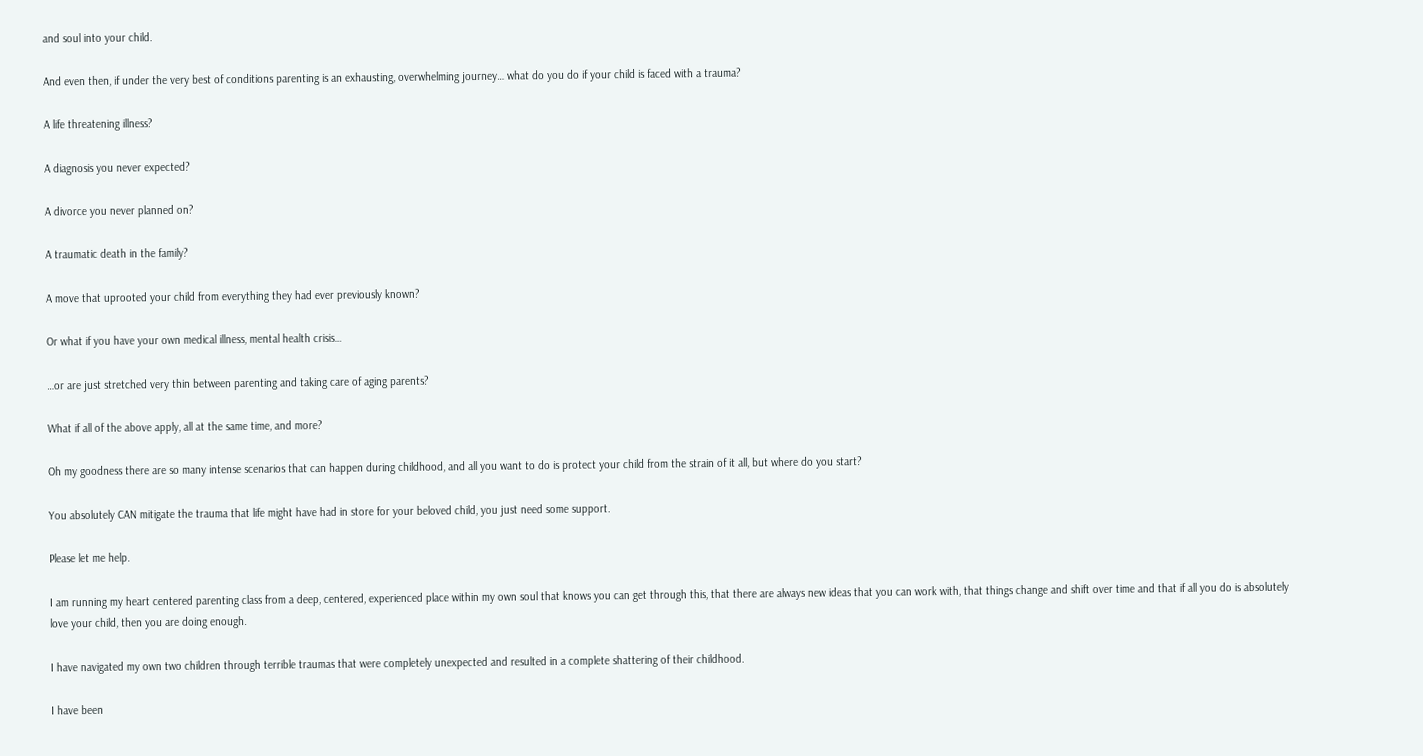and soul into your child.

And even then, if under the very best of conditions parenting is an exhausting, overwhelming journey… what do you do if your child is faced with a trauma?

A life threatening illness?

A diagnosis you never expected?

A divorce you never planned on?

A traumatic death in the family?

A move that uprooted your child from everything they had ever previously known?

Or what if you have your own medical illness, mental health crisis…

…or are just stretched very thin between parenting and taking care of aging parents?

What if all of the above apply, all at the same time, and more?

Oh my goodness there are so many intense scenarios that can happen during childhood, and all you want to do is protect your child from the strain of it all, but where do you start?

You absolutely CAN mitigate the trauma that life might have had in store for your beloved child, you just need some support.

Please let me help.

I am running my heart centered parenting class from a deep, centered, experienced place within my own soul that knows you can get through this, that there are always new ideas that you can work with, that things change and shift over time and that if all you do is absolutely love your child, then you are doing enough.

I have navigated my own two children through terrible traumas that were completely unexpected and resulted in a complete shattering of their childhood.

I have been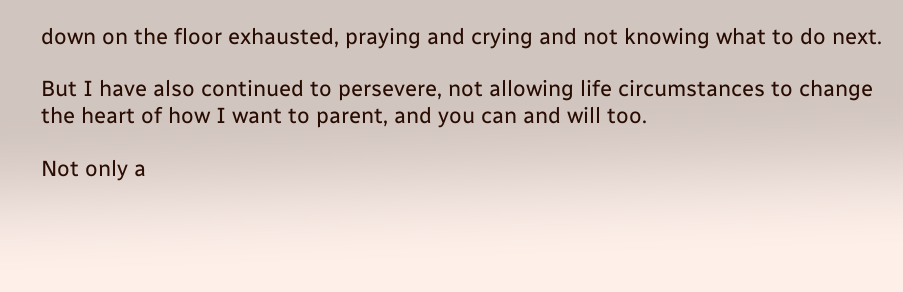down on the floor exhausted, praying and crying and not knowing what to do next.

But I have also continued to persevere, not allowing life circumstances to change the heart of how I want to parent, and you can and will too.

Not only a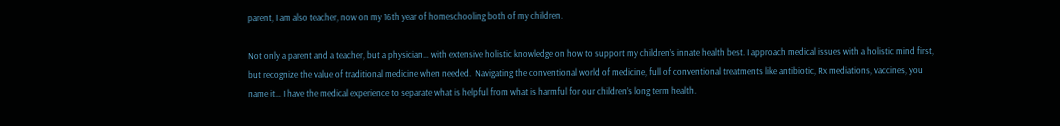parent, I am also teacher, now on my 16th year of homeschooling both of my children.

Not only a parent and a teacher, but a physician… with extensive holistic knowledge on how to support my children’s innate health best. I approach medical issues with a holistic mind first, but recognize the value of traditional medicine when needed.  Navigating the conventional world of medicine, full of conventional treatments like antibiotic, Rx mediations, vaccines, you name it… I have the medical experience to separate what is helpful from what is harmful for our children’s long term health.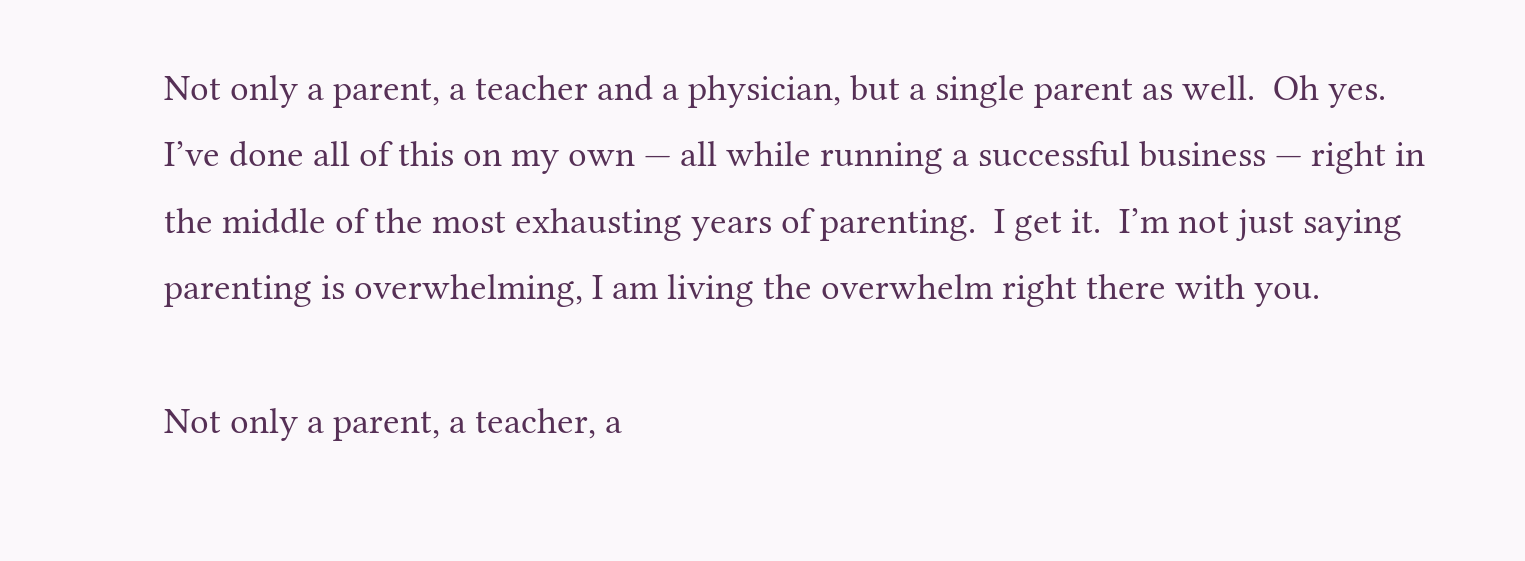Not only a parent, a teacher and a physician, but a single parent as well.  Oh yes.  I’ve done all of this on my own — all while running a successful business — right in the middle of the most exhausting years of parenting.  I get it.  I’m not just saying parenting is overwhelming, I am living the overwhelm right there with you.

Not only a parent, a teacher, a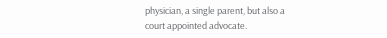physician, a single parent, but also a court appointed advocate.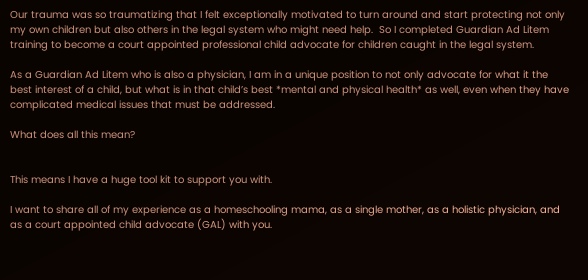Our trauma was so traumatizing that I felt exceptionally motivated to turn around and start protecting not only my own children but also others in the legal system who might need help.  So I completed Guardian Ad Litem training to become a court appointed professional child advocate for children caught in the legal system.

As a Guardian Ad Litem who is also a physician, I am in a unique position to not only advocate for what it the best interest of a child, but what is in that child’s best *mental and physical health* as well, even when they have complicated medical issues that must be addressed.

What does all this mean?


This means I have a huge tool kit to support you with.

I want to share all of my experience as a homeschooling mama, as a single mother, as a holistic physician, and as a court appointed child advocate (GAL) with you.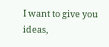I want to give you ideas,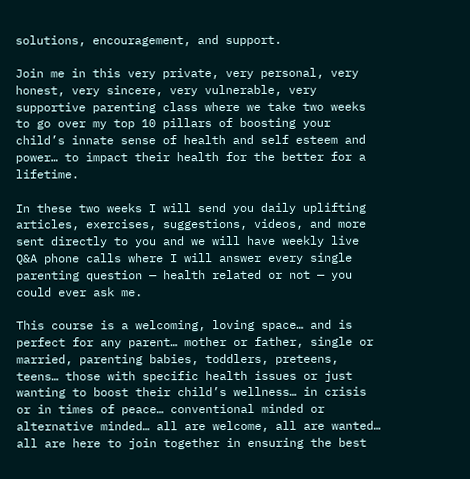solutions, encouragement, and support.

Join me in this very private, very personal, very honest, very sincere, very vulnerable, very supportive parenting class where we take two weeks to go over my top 10 pillars of boosting your child’s innate sense of health and self esteem and power… to impact their health for the better for a lifetime.

In these two weeks I will send you daily uplifting articles, exercises, suggestions, videos, and more sent directly to you and we will have weekly live Q&A phone calls where I will answer every single parenting question — health related or not — you could ever ask me.

This course is a welcoming, loving space… and is perfect for any parent… mother or father, single or married, parenting babies, toddlers, preteens, teens… those with specific health issues or just wanting to boost their child’s wellness… in crisis or in times of peace… conventional minded or alternative minded… all are welcome, all are wanted… all are here to join together in ensuring the best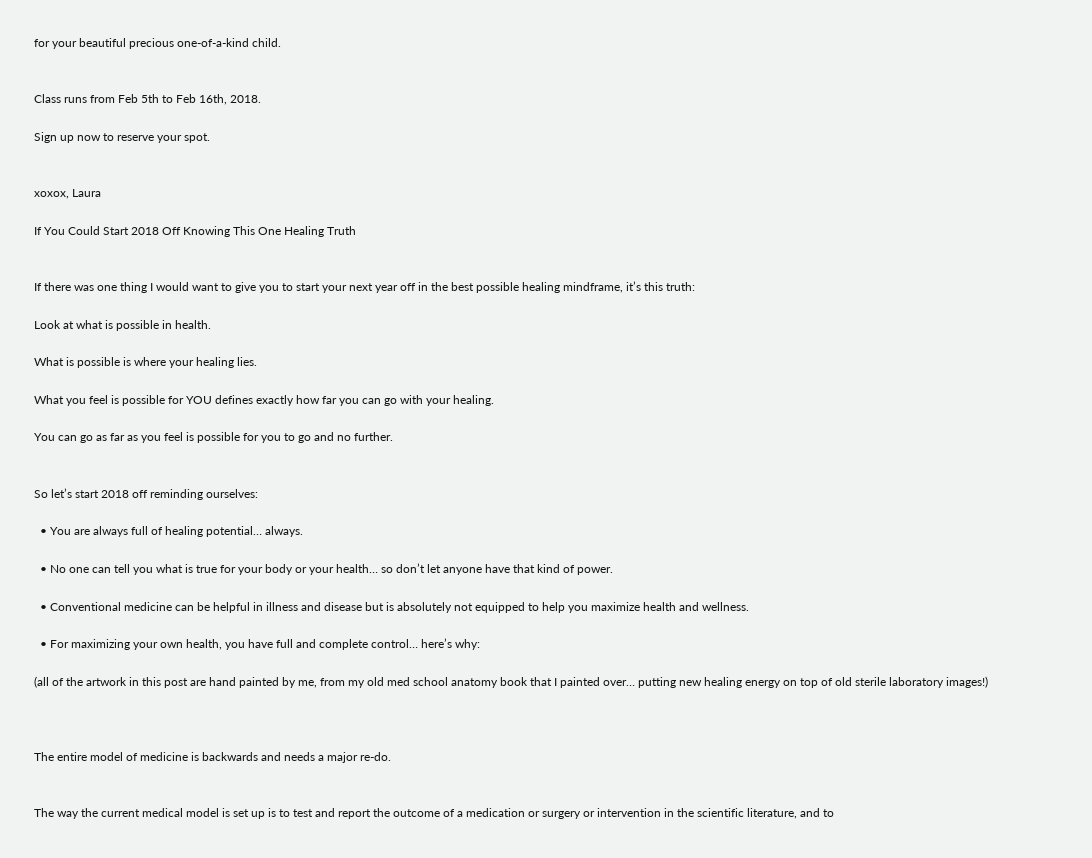for your beautiful precious one-of-a-kind child.


Class runs from Feb 5th to Feb 16th, 2018.

Sign up now to reserve your spot.


xoxox, Laura

If You Could Start 2018 Off Knowing This One Healing Truth


If there was one thing I would want to give you to start your next year off in the best possible healing mindframe, it’s this truth:

Look at what is possible in health.

What is possible is where your healing lies.

What you feel is possible for YOU defines exactly how far you can go with your healing.

You can go as far as you feel is possible for you to go and no further.


So let’s start 2018 off reminding ourselves:

  • You are always full of healing potential… always.

  • No one can tell you what is true for your body or your health… so don’t let anyone have that kind of power.

  • Conventional medicine can be helpful in illness and disease but is absolutely not equipped to help you maximize health and wellness.

  • For maximizing your own health, you have full and complete control… here’s why:

(all of the artwork in this post are hand painted by me, from my old med school anatomy book that I painted over… putting new healing energy on top of old sterile laboratory images!)



The entire model of medicine is backwards and needs a major re-do.


The way the current medical model is set up is to test and report the outcome of a medication or surgery or intervention in the scientific literature, and to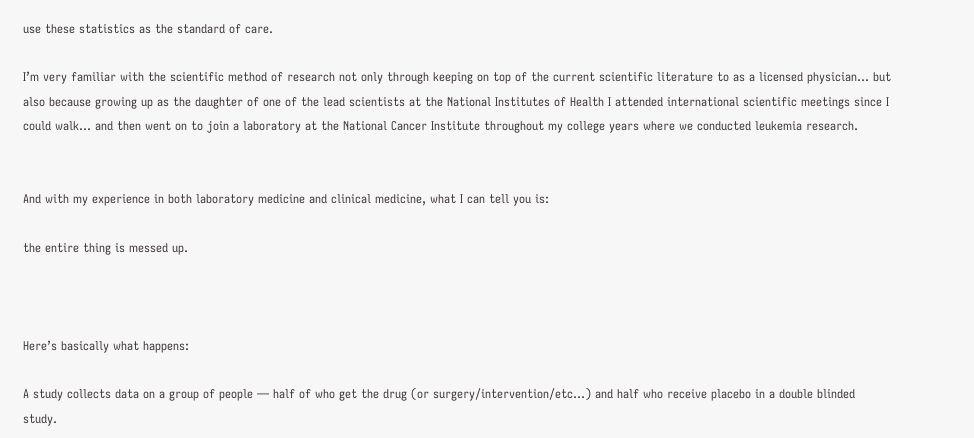use these statistics as the standard of care.

I’m very familiar with the scientific method of research not only through keeping on top of the current scientific literature to as a licensed physician… but also because growing up as the daughter of one of the lead scientists at the National Institutes of Health I attended international scientific meetings since I could walk… and then went on to join a laboratory at the National Cancer Institute throughout my college years where we conducted leukemia research.


And with my experience in both laboratory medicine and clinical medicine, what I can tell you is:

the entire thing is messed up.



Here’s basically what happens:

A study collects data on a group of people — half of who get the drug (or surgery/intervention/etc…) and half who receive placebo in a double blinded study.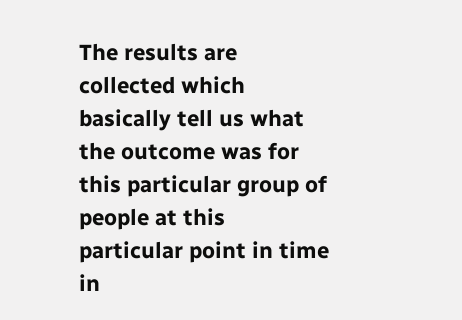The results are collected which basically tell us what the outcome was for this particular group of people at this particular point in time in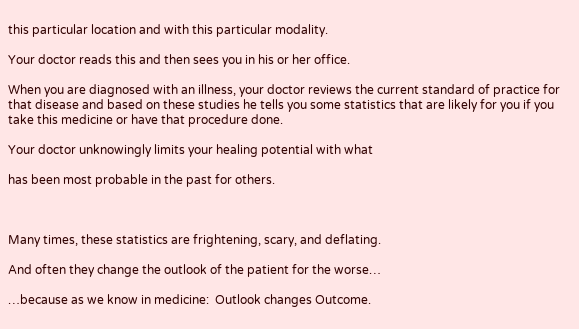this particular location and with this particular modality.

Your doctor reads this and then sees you in his or her office.

When you are diagnosed with an illness, your doctor reviews the current standard of practice for that disease and based on these studies he tells you some statistics that are likely for you if you take this medicine or have that procedure done.

Your doctor unknowingly limits your healing potential with what

has been most probable in the past for others.



Many times, these statistics are frightening, scary, and deflating.

And often they change the outlook of the patient for the worse…

…because as we know in medicine:  Outlook changes Outcome.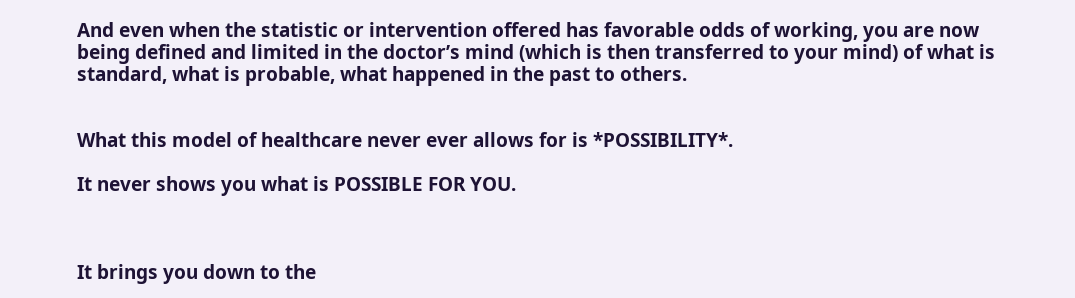And even when the statistic or intervention offered has favorable odds of working, you are now being defined and limited in the doctor’s mind (which is then transferred to your mind) of what is standard, what is probable, what happened in the past to others.


What this model of healthcare never ever allows for is *POSSIBILITY*.

It never shows you what is POSSIBLE FOR YOU.



It brings you down to the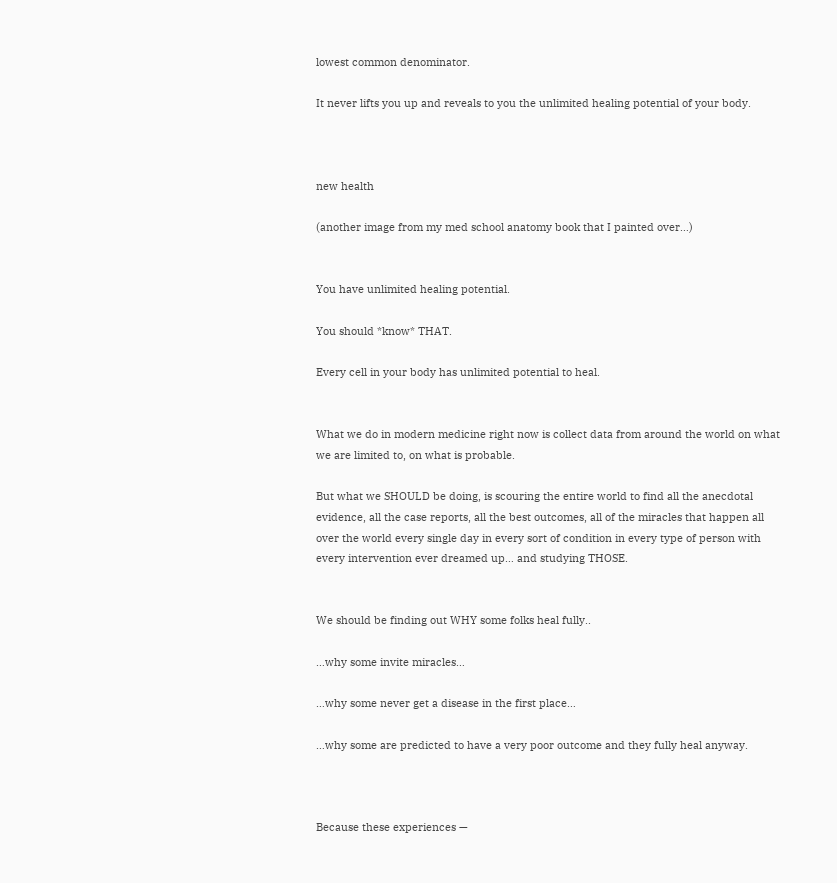lowest common denominator.

It never lifts you up and reveals to you the unlimited healing potential of your body.



new health

(another image from my med school anatomy book that I painted over…)


You have unlimited healing potential.

You should *know* THAT.

Every cell in your body has unlimited potential to heal.


What we do in modern medicine right now is collect data from around the world on what we are limited to, on what is probable.

But what we SHOULD be doing, is scouring the entire world to find all the anecdotal evidence, all the case reports, all the best outcomes, all of the miracles that happen all over the world every single day in every sort of condition in every type of person with every intervention ever dreamed up… and studying THOSE.


We should be finding out WHY some folks heal fully..

…why some invite miracles…

…why some never get a disease in the first place…

…why some are predicted to have a very poor outcome and they fully heal anyway.



Because these experiences —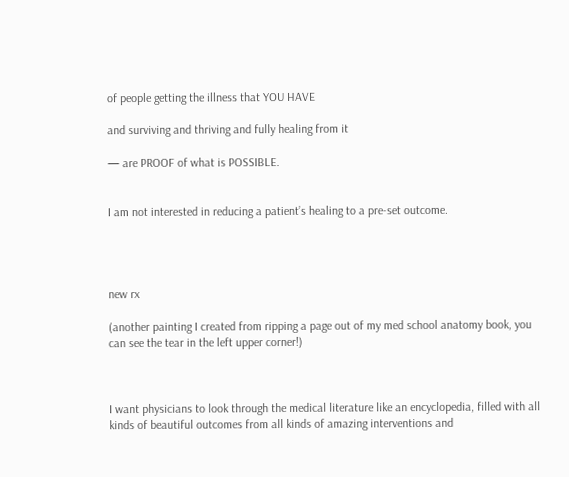of people getting the illness that YOU HAVE

and surviving and thriving and fully healing from it

— are PROOF of what is POSSIBLE.


I am not interested in reducing a patient’s healing to a pre-set outcome.




new rx

(another painting I created from ripping a page out of my med school anatomy book, you can see the tear in the left upper corner!)



I want physicians to look through the medical literature like an encyclopedia, filled with all kinds of beautiful outcomes from all kinds of amazing interventions and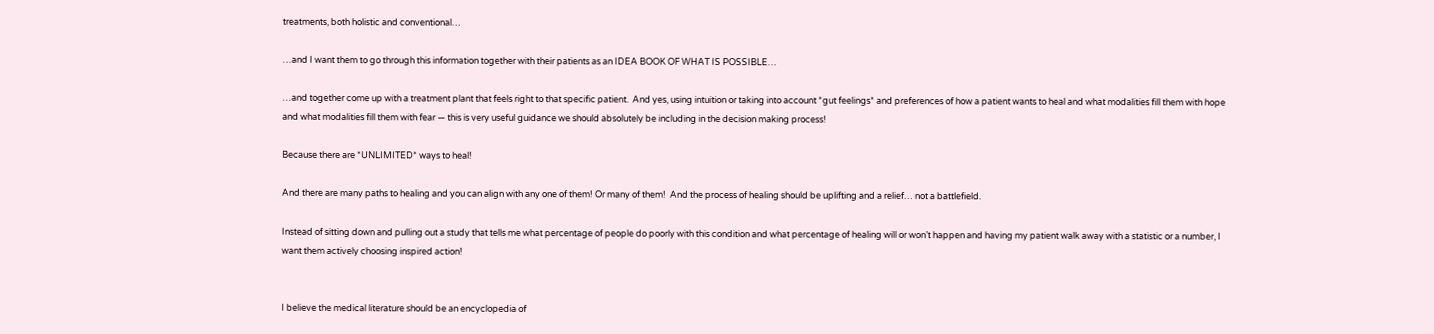treatments, both holistic and conventional…

…and I want them to go through this information together with their patients as an IDEA BOOK OF WHAT IS POSSIBLE…

…and together come up with a treatment plant that feels right to that specific patient.  And yes, using intuition or taking into account *gut feelings* and preferences of how a patient wants to heal and what modalities fill them with hope and what modalities fill them with fear — this is very useful guidance we should absolutely be including in the decision making process!

Because there are *UNLIMITED* ways to heal!

And there are many paths to healing and you can align with any one of them! Or many of them!  And the process of healing should be uplifting and a relief… not a battlefield.

Instead of sitting down and pulling out a study that tells me what percentage of people do poorly with this condition and what percentage of healing will or won’t happen and having my patient walk away with a statistic or a number, I want them actively choosing inspired action!


I believe the medical literature should be an encyclopedia of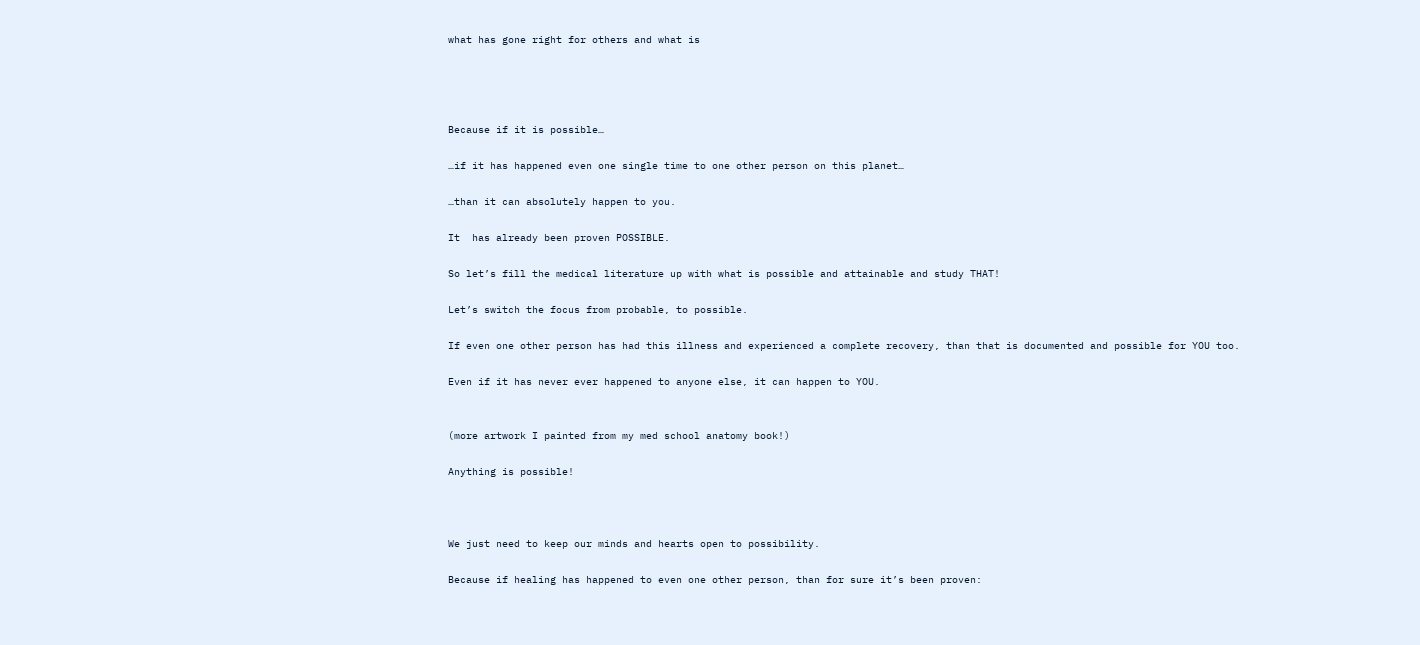what has gone right for others and what is




Because if it is possible…

…if it has happened even one single time to one other person on this planet…

…than it can absolutely happen to you.

It  has already been proven POSSIBLE.

So let’s fill the medical literature up with what is possible and attainable and study THAT!

Let’s switch the focus from probable, to possible.

If even one other person has had this illness and experienced a complete recovery, than that is documented and possible for YOU too.

Even if it has never ever happened to anyone else, it can happen to YOU.


(more artwork I painted from my med school anatomy book!)

Anything is possible!



We just need to keep our minds and hearts open to possibility.

Because if healing has happened to even one other person, than for sure it’s been proven: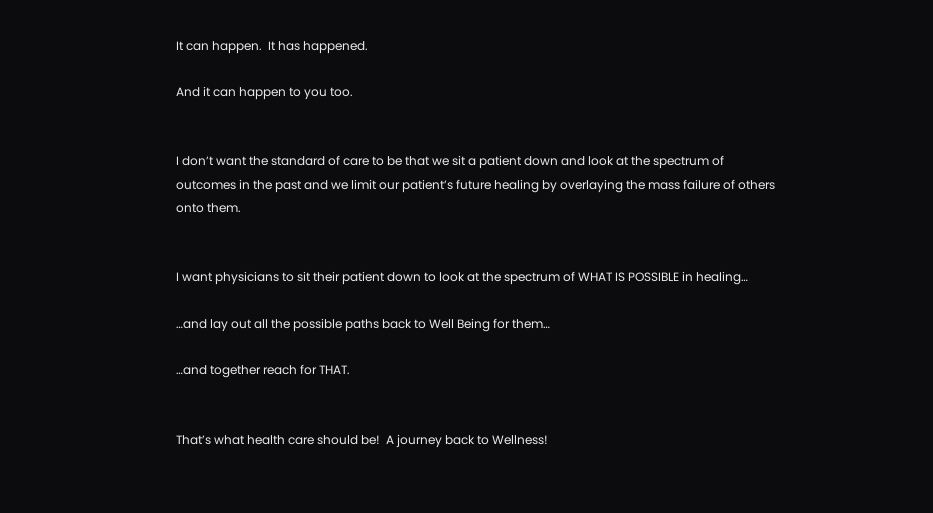It can happen.  It has happened.

And it can happen to you too.


I don’t want the standard of care to be that we sit a patient down and look at the spectrum of outcomes in the past and we limit our patient’s future healing by overlaying the mass failure of others onto them.


I want physicians to sit their patient down to look at the spectrum of WHAT IS POSSIBLE in healing…

…and lay out all the possible paths back to Well Being for them…

…and together reach for THAT.


That’s what health care should be!  A journey back to Wellness!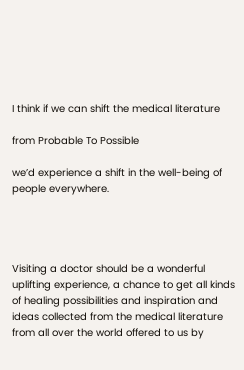I think if we can shift the medical literature

from Probable To Possible

we’d experience a shift in the well-being of people everywhere.




Visiting a doctor should be a wonderful uplifting experience, a chance to get all kinds of healing possibilities and inspiration and ideas collected from the medical literature from all over the world offered to us by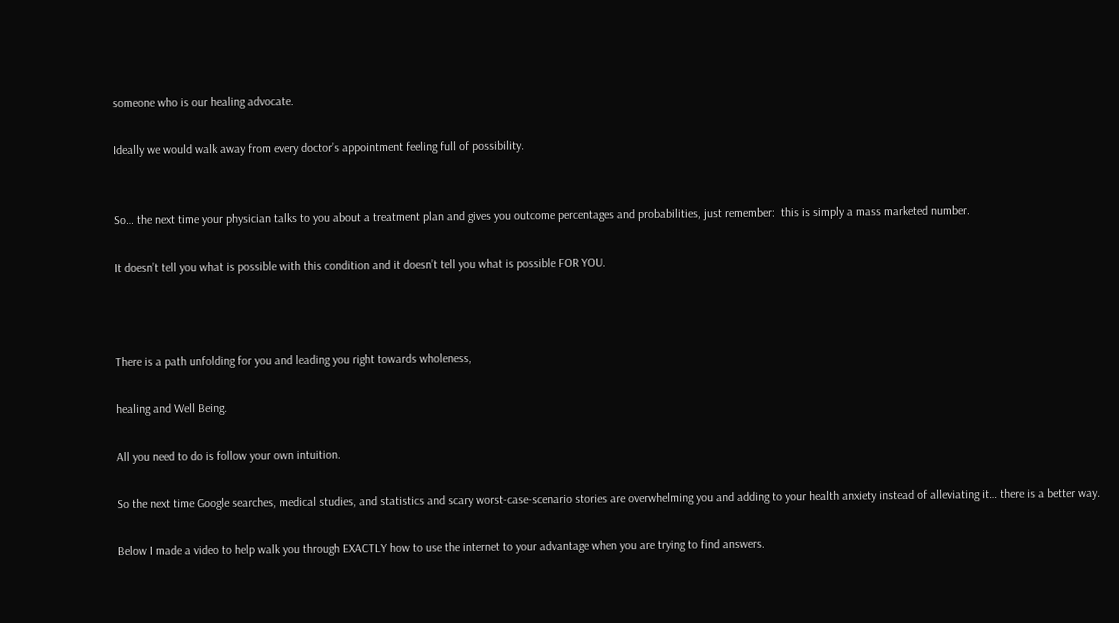someone who is our healing advocate.

Ideally we would walk away from every doctor’s appointment feeling full of possibility.


So… the next time your physician talks to you about a treatment plan and gives you outcome percentages and probabilities, just remember:  this is simply a mass marketed number.

It doesn’t tell you what is possible with this condition and it doesn’t tell you what is possible FOR YOU.



There is a path unfolding for you and leading you right towards wholeness,

healing and Well Being.

All you need to do is follow your own intuition.

So the next time Google searches, medical studies, and statistics and scary worst-case-scenario stories are overwhelming you and adding to your health anxiety instead of alleviating it… there is a better way.

Below I made a video to help walk you through EXACTLY how to use the internet to your advantage when you are trying to find answers.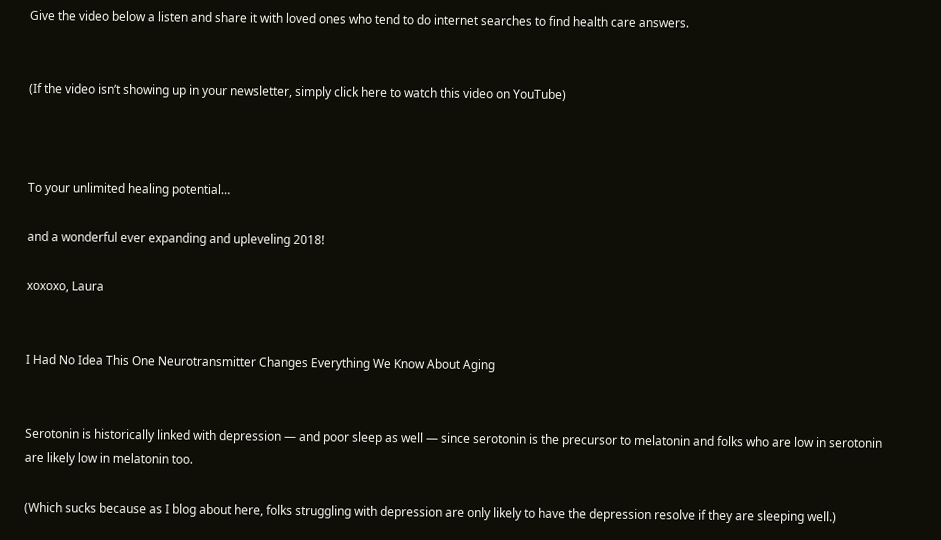Give the video below a listen and share it with loved ones who tend to do internet searches to find health care answers.


(If the video isn’t showing up in your newsletter, simply click here to watch this video on YouTube)



To your unlimited healing potential…

and a wonderful ever expanding and upleveling 2018!

xoxoxo, Laura


I Had No Idea This One Neurotransmitter Changes Everything We Know About Aging


Serotonin is historically linked with depression — and poor sleep as well — since serotonin is the precursor to melatonin and folks who are low in serotonin are likely low in melatonin too.

(Which sucks because as I blog about here, folks struggling with depression are only likely to have the depression resolve if they are sleeping well.)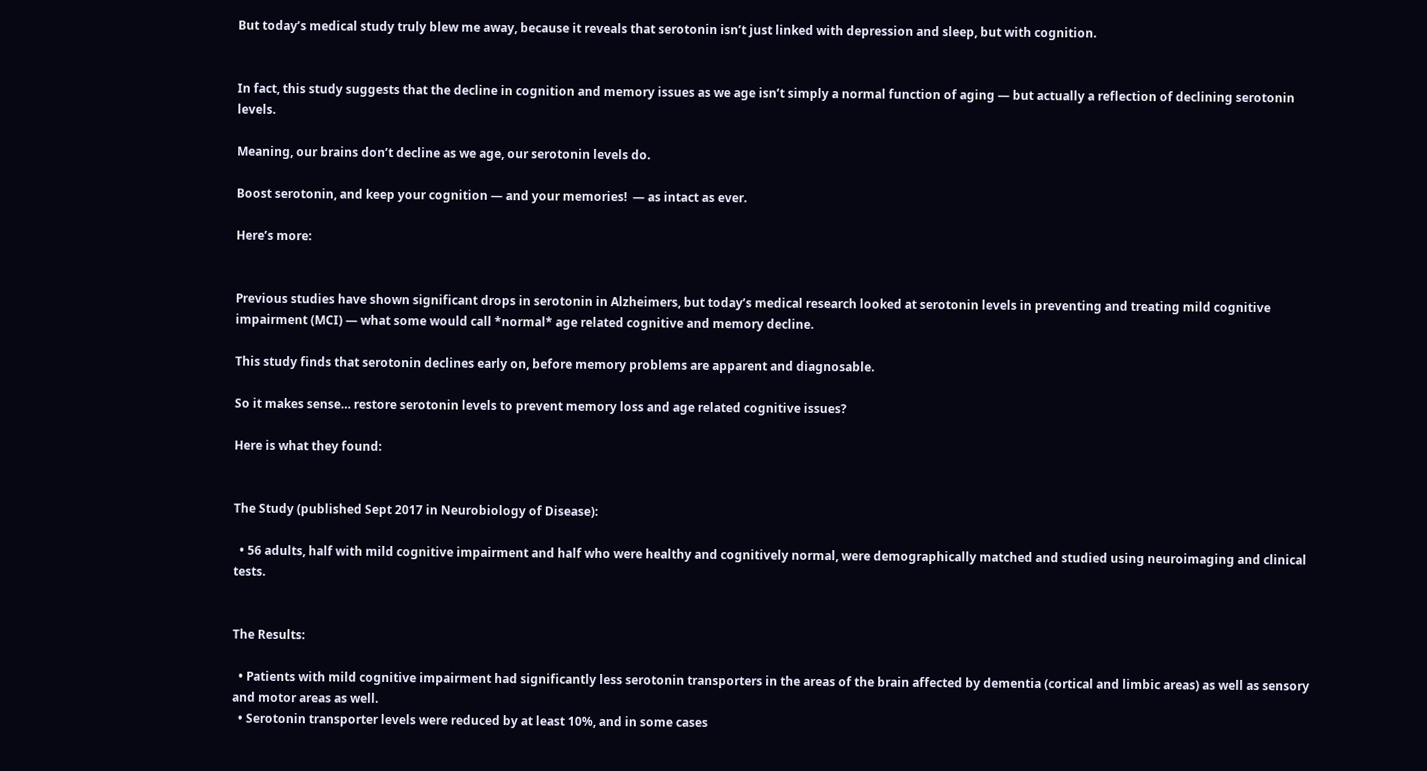But today’s medical study truly blew me away, because it reveals that serotonin isn’t just linked with depression and sleep, but with cognition.


In fact, this study suggests that the decline in cognition and memory issues as we age isn’t simply a normal function of aging — but actually a reflection of declining serotonin levels.

Meaning, our brains don’t decline as we age, our serotonin levels do.

Boost serotonin, and keep your cognition — and your memories!  — as intact as ever.

Here’s more:


Previous studies have shown significant drops in serotonin in Alzheimers, but today’s medical research looked at serotonin levels in preventing and treating mild cognitive impairment (MCI) — what some would call *normal* age related cognitive and memory decline.

This study finds that serotonin declines early on, before memory problems are apparent and diagnosable.

So it makes sense… restore serotonin levels to prevent memory loss and age related cognitive issues?

Here is what they found:


The Study (published Sept 2017 in Neurobiology of Disease):

  • 56 adults, half with mild cognitive impairment and half who were healthy and cognitively normal, were demographically matched and studied using neuroimaging and clinical tests.


The Results:

  • Patients with mild cognitive impairment had significantly less serotonin transporters in the areas of the brain affected by dementia (cortical and limbic areas) as well as sensory and motor areas as well.
  • Serotonin transporter levels were reduced by at least 10%, and in some cases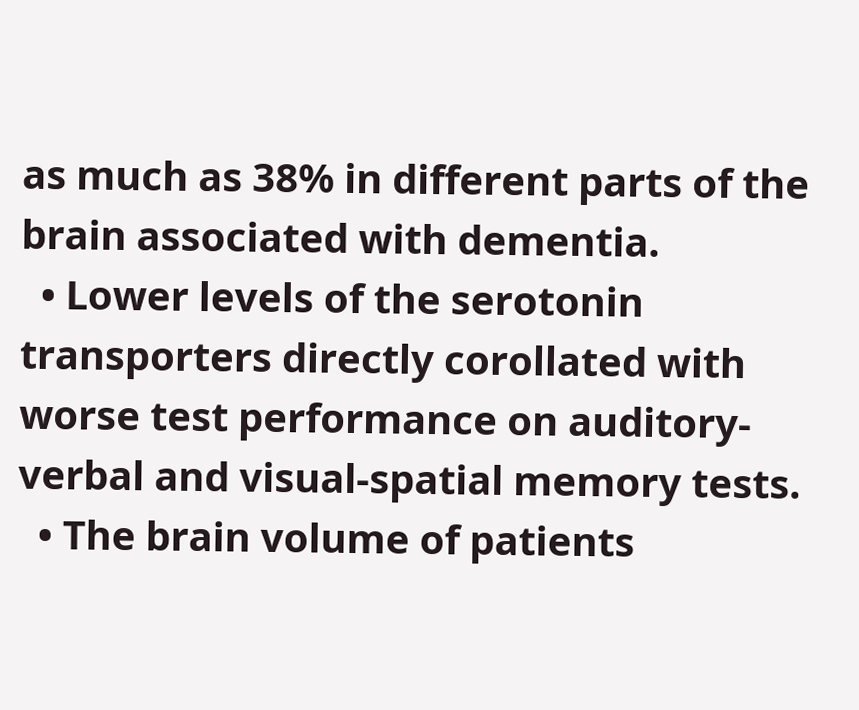as much as 38% in different parts of the brain associated with dementia.
  • Lower levels of the serotonin transporters directly corollated with worse test performance on auditory-verbal and visual-spatial memory tests.
  • The brain volume of patients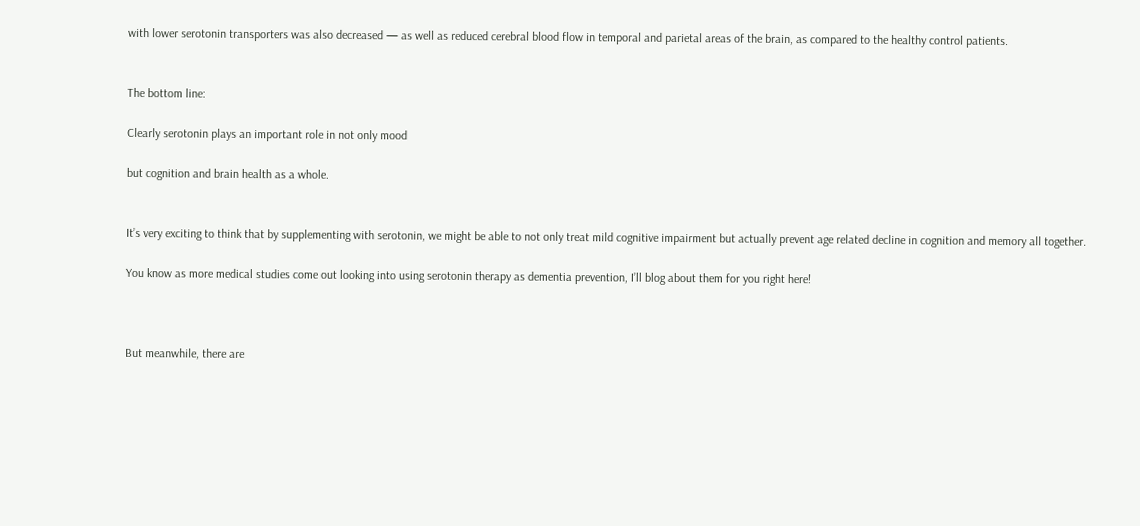with lower serotonin transporters was also decreased — as well as reduced cerebral blood flow in temporal and parietal areas of the brain, as compared to the healthy control patients.


The bottom line:

Clearly serotonin plays an important role in not only mood

but cognition and brain health as a whole.


It’s very exciting to think that by supplementing with serotonin, we might be able to not only treat mild cognitive impairment but actually prevent age related decline in cognition and memory all together.

You know as more medical studies come out looking into using serotonin therapy as dementia prevention, I’ll blog about them for you right here!



But meanwhile, there are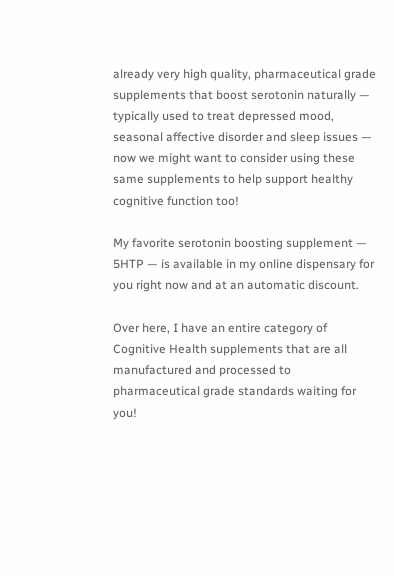already very high quality, pharmaceutical grade supplements that boost serotonin naturally — typically used to treat depressed mood, seasonal affective disorder and sleep issues — now we might want to consider using these same supplements to help support healthy cognitive function too!

My favorite serotonin boosting supplement — 5HTP — is available in my online dispensary for you right now and at an automatic discount.

Over here, I have an entire category of Cognitive Health supplements that are all manufactured and processed to pharmaceutical grade standards waiting for you!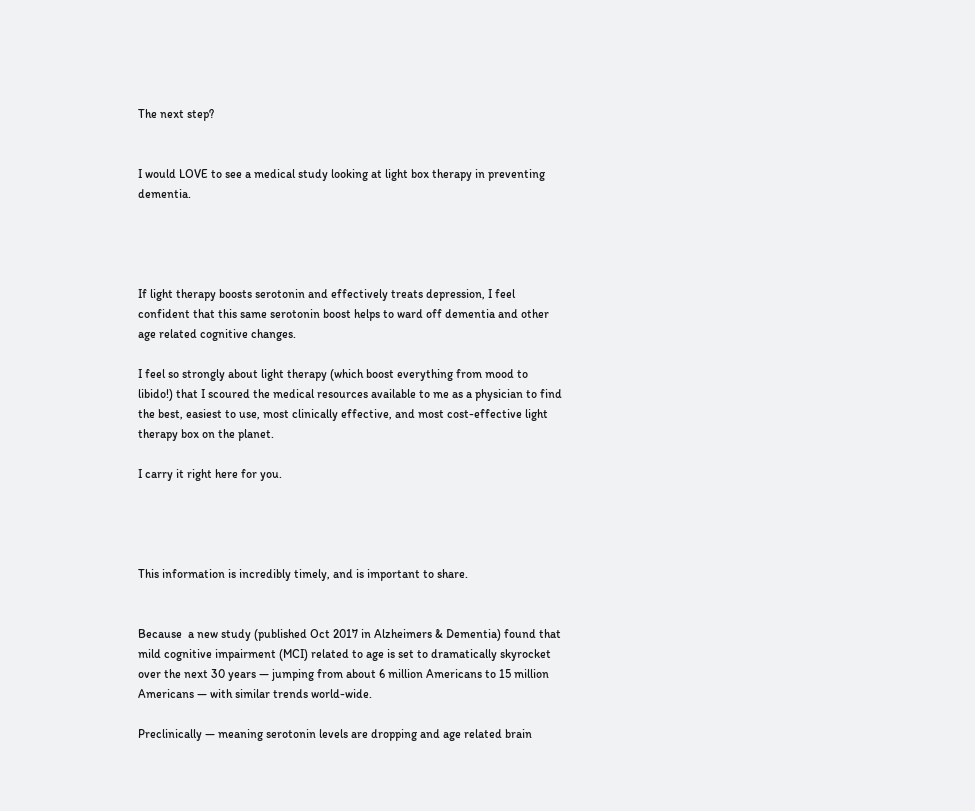The next step?


I would LOVE to see a medical study looking at light box therapy in preventing dementia.




If light therapy boosts serotonin and effectively treats depression, I feel confident that this same serotonin boost helps to ward off dementia and other age related cognitive changes.

I feel so strongly about light therapy (which boost everything from mood to libido!) that I scoured the medical resources available to me as a physician to find the best, easiest to use, most clinically effective, and most cost-effective light therapy box on the planet.

I carry it right here for you.




This information is incredibly timely, and is important to share.


Because  a new study (published Oct 2017 in Alzheimers & Dementia) found that mild cognitive impairment (MCI) related to age is set to dramatically skyrocket over the next 30 years — jumping from about 6 million Americans to 15 million Americans — with similar trends world-wide.

Preclinically — meaning serotonin levels are dropping and age related brain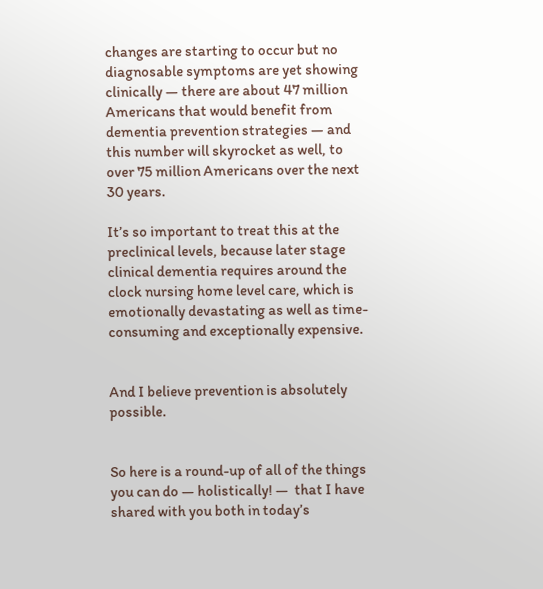changes are starting to occur but no diagnosable symptoms are yet showing clinically — there are about 47 million Americans that would benefit from dementia prevention strategies — and this number will skyrocket as well, to over 75 million Americans over the next 30 years.

It’s so important to treat this at the preclinical levels, because later stage clinical dementia requires around the clock nursing home level care, which is emotionally devastating as well as time-consuming and exceptionally expensive.


And I believe prevention is absolutely possible.


So here is a round-up of all of the things you can do — holistically! —  that I have shared with you both in today’s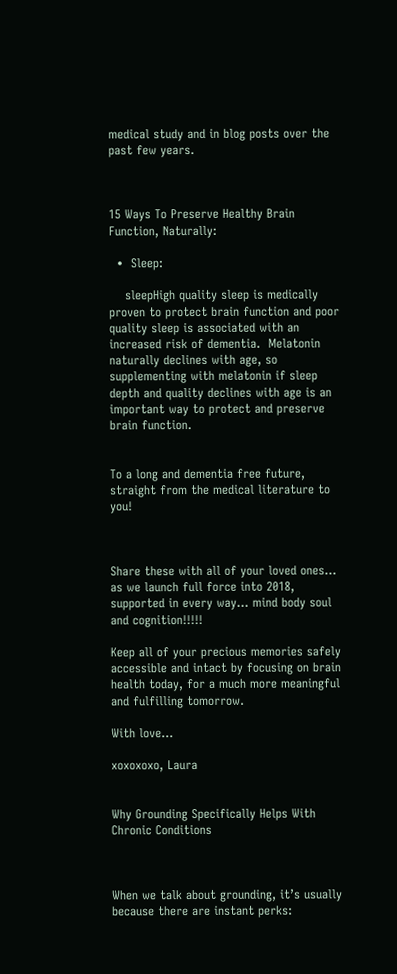medical study and in blog posts over the past few years.



15 Ways To Preserve Healthy Brain Function, Naturally:

  •  Sleep:

    sleepHigh quality sleep is medically proven to protect brain function and poor quality sleep is associated with an increased risk of dementia.  Melatonin naturally declines with age, so supplementing with melatonin if sleep depth and quality declines with age is an important way to protect and preserve brain function.


To a long and dementia free future, straight from the medical literature to you!



Share these with all of your loved ones… as we launch full force into 2018, supported in every way… mind body soul and cognition!!!!!

Keep all of your precious memories safely accessible and intact by focusing on brain health today, for a much more meaningful and fulfilling tomorrow.

With love…

xoxoxoxo, Laura


Why Grounding Specifically Helps With Chronic Conditions



When we talk about grounding, it’s usually because there are instant perks: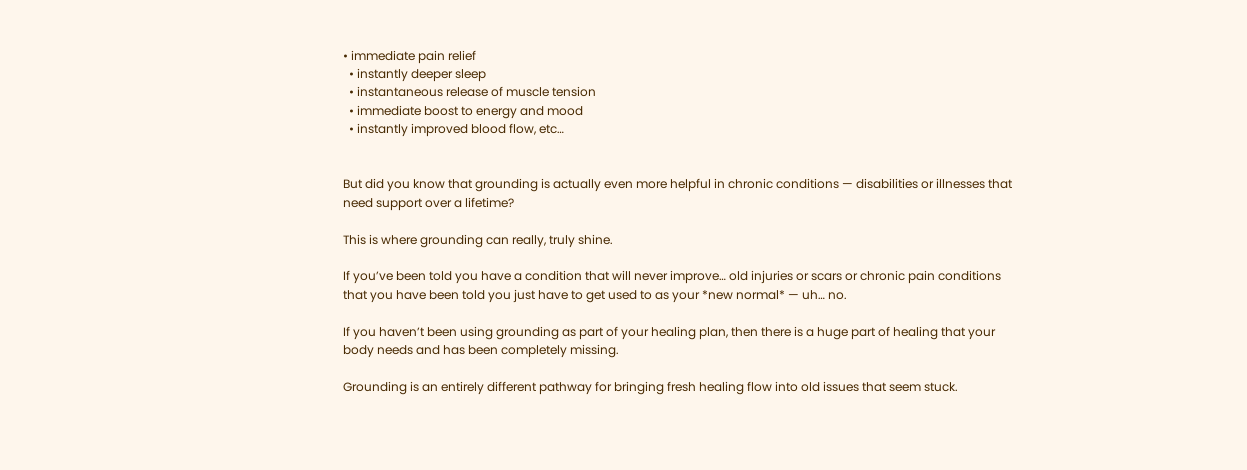• immediate pain relief
  • instantly deeper sleep
  • instantaneous release of muscle tension
  • immediate boost to energy and mood
  • instantly improved blood flow, etc…


But did you know that grounding is actually even more helpful in chronic conditions — disabilities or illnesses that need support over a lifetime?

This is where grounding can really, truly shine.

If you’ve been told you have a condition that will never improve… old injuries or scars or chronic pain conditions that you have been told you just have to get used to as your *new normal* — uh… no.

If you haven’t been using grounding as part of your healing plan, then there is a huge part of healing that your body needs and has been completely missing.

Grounding is an entirely different pathway for bringing fresh healing flow into old issues that seem stuck.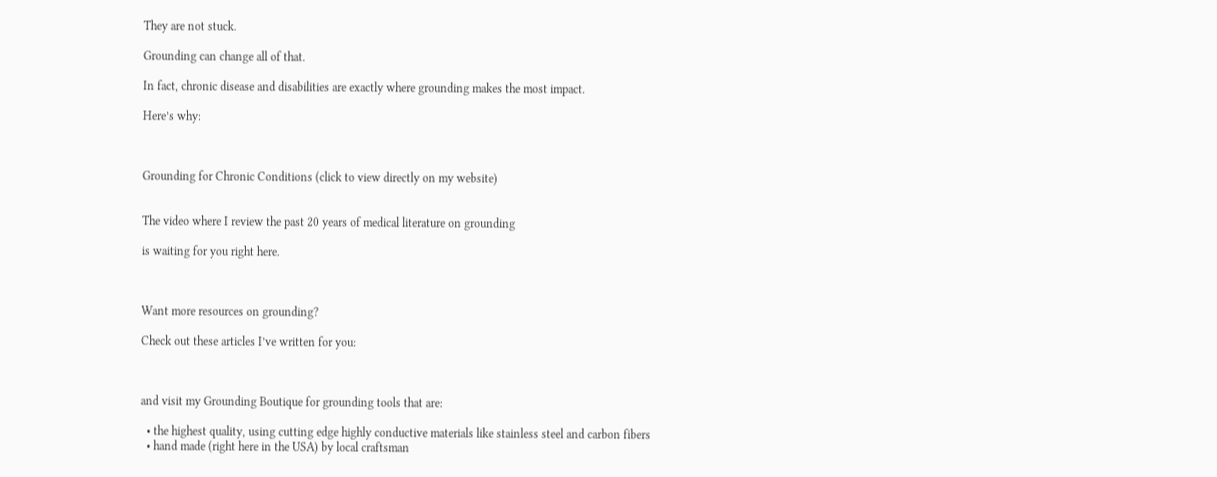They are not stuck.

Grounding can change all of that.

In fact, chronic disease and disabilities are exactly where grounding makes the most impact.

Here’s why:



Grounding for Chronic Conditions (click to view directly on my website)


The video where I review the past 20 years of medical literature on grounding

is waiting for you right here.



Want more resources on grounding?

Check out these articles I’ve written for you:



and visit my Grounding Boutique for grounding tools that are:

  • the highest quality, using cutting edge highly conductive materials like stainless steel and carbon fibers
  • hand made (right here in the USA) by local craftsman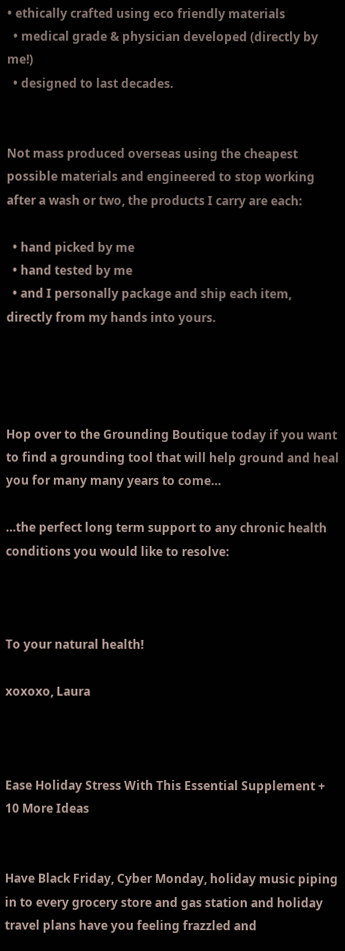• ethically crafted using eco friendly materials
  • medical grade & physician developed (directly by me!)
  • designed to last decades.


Not mass produced overseas using the cheapest possible materials and engineered to stop working after a wash or two, the products I carry are each:

  • hand picked by me
  • hand tested by me
  • and I personally package and ship each item, directly from my hands into yours.




Hop over to the Grounding Boutique today if you want to find a grounding tool that will help ground and heal you for many many years to come…

…the perfect long term support to any chronic health conditions you would like to resolve:



To your natural health!

xoxoxo, Laura



Ease Holiday Stress With This Essential Supplement + 10 More Ideas


Have Black Friday, Cyber Monday, holiday music piping in to every grocery store and gas station and holiday travel plans have you feeling frazzled and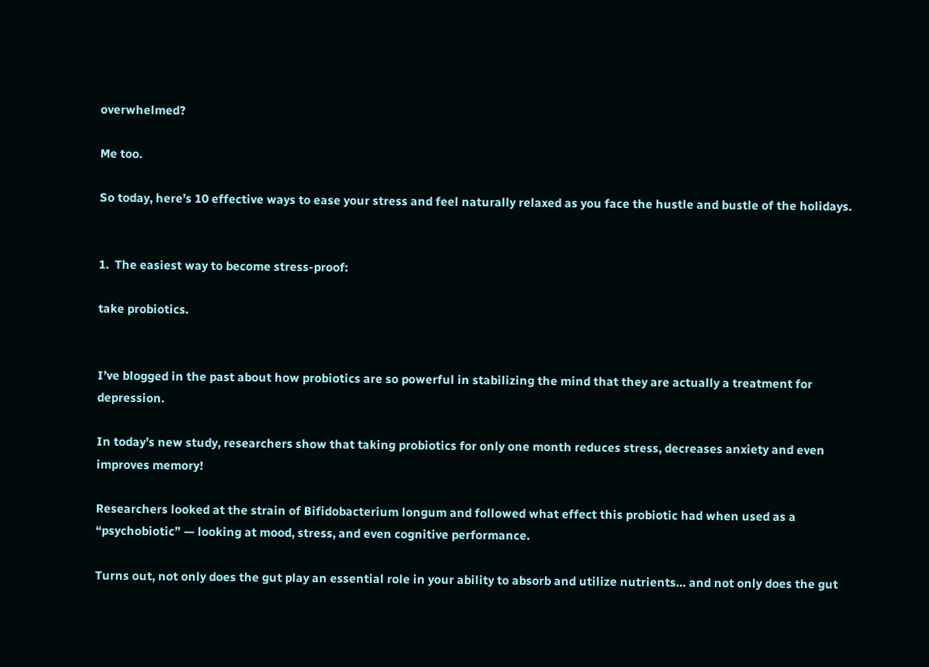overwhelmed?

Me too.

So today, here’s 10 effective ways to ease your stress and feel naturally relaxed as you face the hustle and bustle of the holidays.


1.  The easiest way to become stress-proof:

take probiotics.


I’ve blogged in the past about how probiotics are so powerful in stabilizing the mind that they are actually a treatment for depression.

In today’s new study, researchers show that taking probiotics for only one month reduces stress, decreases anxiety and even improves memory!

Researchers looked at the strain of Bifidobacterium longum and followed what effect this probiotic had when used as a “psychobiotic” — looking at mood, stress, and even cognitive performance.

Turns out, not only does the gut play an essential role in your ability to absorb and utilize nutrients… and not only does the gut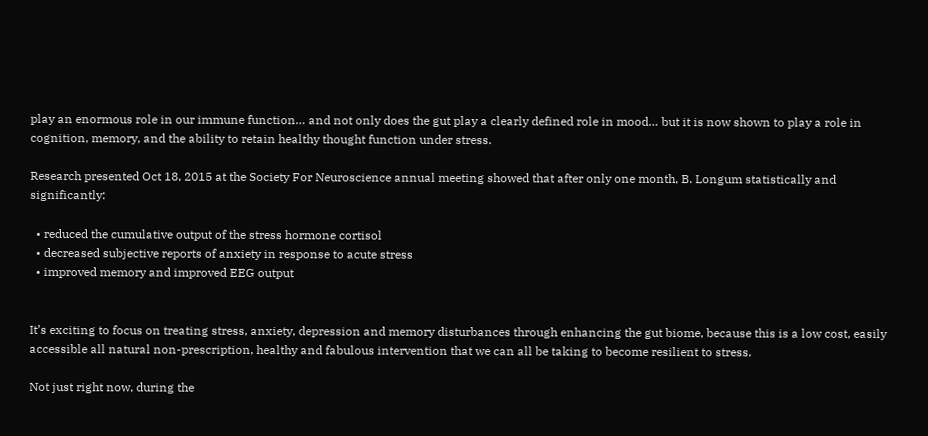play an enormous role in our immune function… and not only does the gut play a clearly defined role in mood… but it is now shown to play a role in cognition, memory, and the ability to retain healthy thought function under stress.

Research presented Oct 18, 2015 at the Society For Neuroscience annual meeting showed that after only one month, B. Longum statistically and significantly:

  • reduced the cumulative output of the stress hormone cortisol
  • decreased subjective reports of anxiety in response to acute stress
  • improved memory and improved EEG output


It’s exciting to focus on treating stress, anxiety, depression and memory disturbances through enhancing the gut biome, because this is a low cost, easily accessible all natural non-prescription, healthy and fabulous intervention that we can all be taking to become resilient to stress.

Not just right now, during the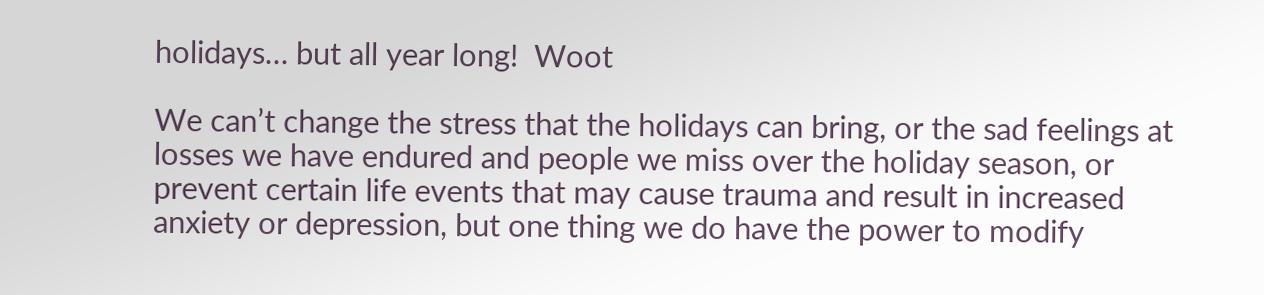holidays… but all year long!  Woot

We can’t change the stress that the holidays can bring, or the sad feelings at losses we have endured and people we miss over the holiday season, or prevent certain life events that may cause trauma and result in increased anxiety or depression, but one thing we do have the power to modify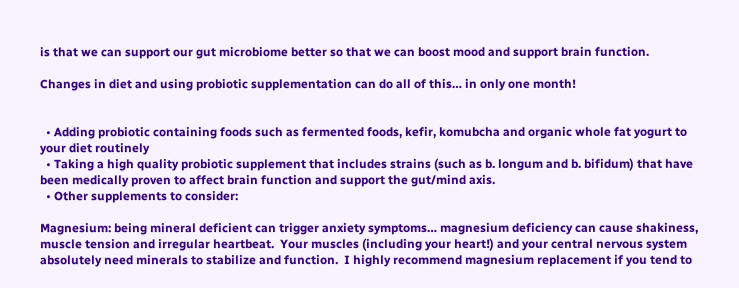is that we can support our gut microbiome better so that we can boost mood and support brain function.

Changes in diet and using probiotic supplementation can do all of this… in only one month!


  • Adding probiotic containing foods such as fermented foods, kefir, komubcha and organic whole fat yogurt to your diet routinely
  • Taking a high quality probiotic supplement that includes strains (such as b. longum and b. bifidum) that have been medically proven to affect brain function and support the gut/mind axis.
  • Other supplements to consider:

Magnesium: being mineral deficient can trigger anxiety symptoms… magnesium deficiency can cause shakiness, muscle tension and irregular heartbeat.  Your muscles (including your heart!) and your central nervous system absolutely need minerals to stabilize and function.  I highly recommend magnesium replacement if you tend to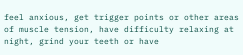feel anxious, get trigger points or other areas of muscle tension, have difficulty relaxing at night, grind your teeth or have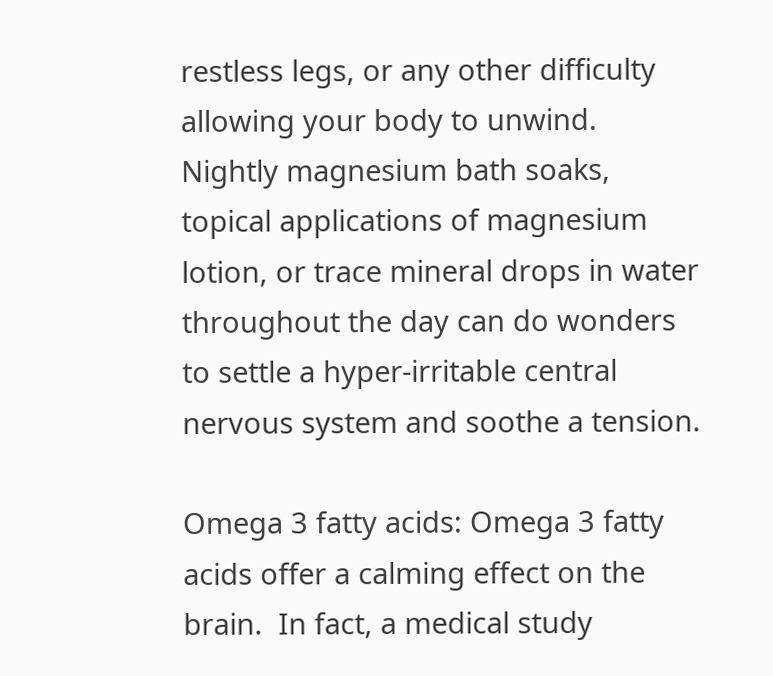restless legs, or any other difficulty allowing your body to unwind.  Nightly magnesium bath soaks, topical applications of magnesium lotion, or trace mineral drops in water throughout the day can do wonders to settle a hyper-irritable central nervous system and soothe a tension.

Omega 3 fatty acids: Omega 3 fatty acids offer a calming effect on the brain.  In fact, a medical study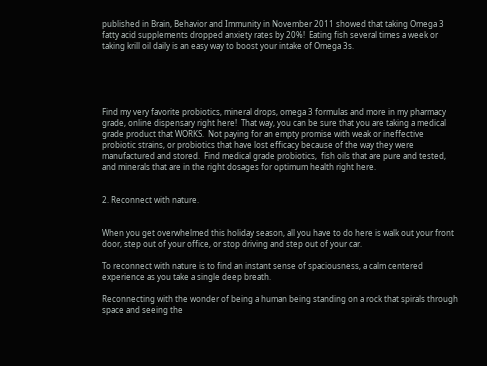published in Brain, Behavior and Immunity in November 2011 showed that taking Omega 3 fatty acid supplements dropped anxiety rates by 20%!  Eating fish several times a week or taking krill oil daily is an easy way to boost your intake of Omega 3s.





Find my very favorite probiotics, mineral drops, omega 3 formulas and more in my pharmacy grade, online dispensary right here!  That way, you can be sure that you are taking a medical grade product that WORKS.  Not paying for an empty promise with weak or ineffective probiotic strains, or probiotics that have lost efficacy because of the way they were manufactured and stored.  Find medical grade probiotics,  fish oils that are pure and tested, and minerals that are in the right dosages for optimum health right here.


2. Reconnect with nature.


When you get overwhelmed this holiday season, all you have to do here is walk out your front door, step out of your office, or stop driving and step out of your car.

To reconnect with nature is to find an instant sense of spaciousness, a calm centered experience as you take a single deep breath.

Reconnecting with the wonder of being a human being standing on a rock that spirals through space and seeing the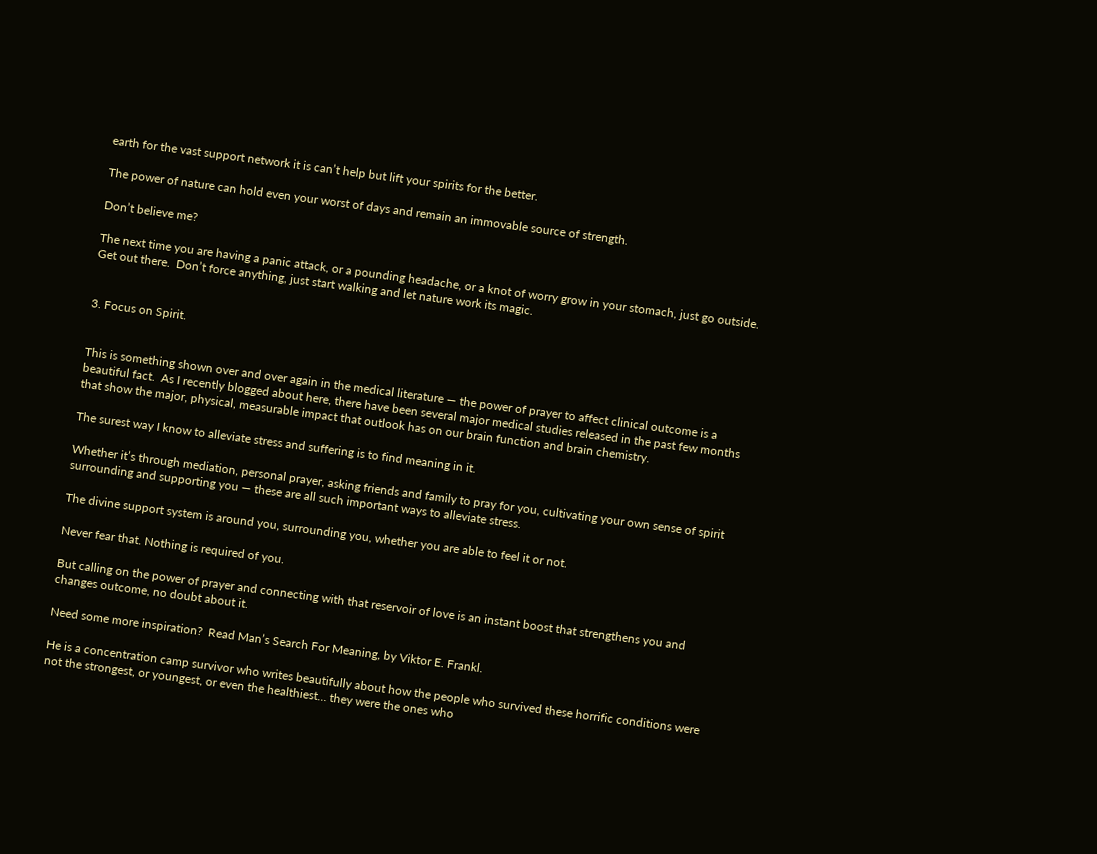earth for the vast support network it is can’t help but lift your spirits for the better.

The power of nature can hold even your worst of days and remain an immovable source of strength.

Don’t believe me?

The next time you are having a panic attack, or a pounding headache, or a knot of worry grow in your stomach, just go outside.  Get out there.  Don’t force anything, just start walking and let nature work its magic.


3. Focus on Spirit.


This is something shown over and over again in the medical literature — the power of prayer to affect clinical outcome is a beautiful fact.  As I recently blogged about here, there have been several major medical studies released in the past few months that show the major, physical, measurable impact that outlook has on our brain function and brain chemistry.

The surest way I know to alleviate stress and suffering is to find meaning in it.

Whether it’s through mediation, personal prayer, asking friends and family to pray for you, cultivating your own sense of spirit surrounding and supporting you — these are all such important ways to alleviate stress.

The divine support system is around you, surrounding you, whether you are able to feel it or not.

Never fear that. Nothing is required of you.

But calling on the power of prayer and connecting with that reservoir of love is an instant boost that strengthens you and changes outcome, no doubt about it.

Need some more inspiration?  Read Man’s Search For Meaning, by Viktor E. Frankl.

He is a concentration camp survivor who writes beautifully about how the people who survived these horrific conditions were not the strongest, or youngest, or even the healthiest… they were the ones who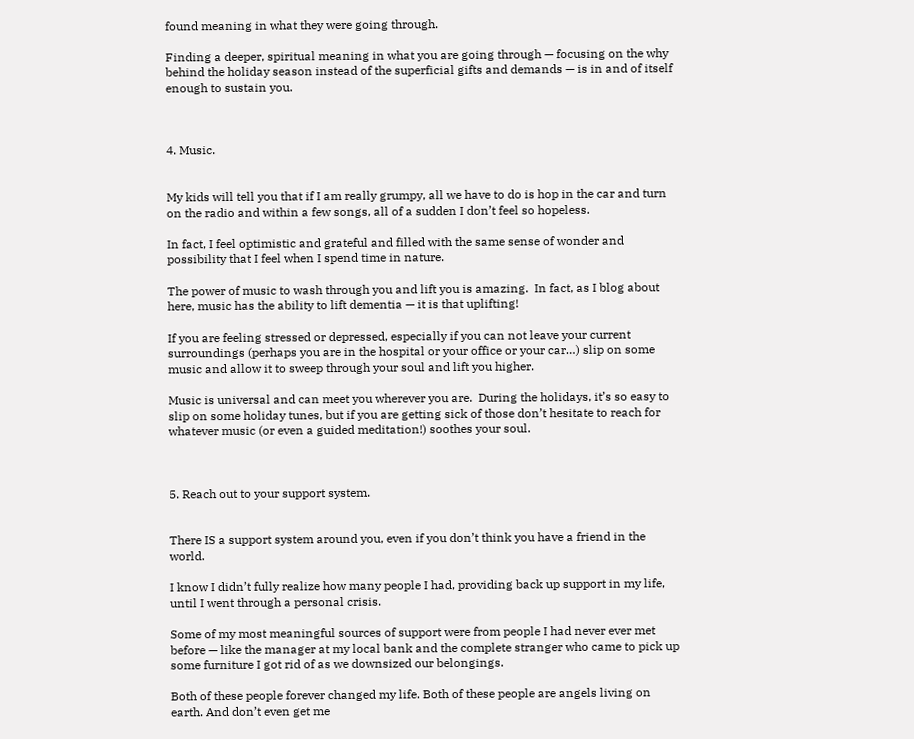found meaning in what they were going through.

Finding a deeper, spiritual meaning in what you are going through — focusing on the why behind the holiday season instead of the superficial gifts and demands — is in and of itself enough to sustain you.



4. Music.


My kids will tell you that if I am really grumpy, all we have to do is hop in the car and turn on the radio and within a few songs, all of a sudden I don’t feel so hopeless.

In fact, I feel optimistic and grateful and filled with the same sense of wonder and possibility that I feel when I spend time in nature.

The power of music to wash through you and lift you is amazing.  In fact, as I blog about here, music has the ability to lift dementia — it is that uplifting!

If you are feeling stressed or depressed, especially if you can not leave your current surroundings (perhaps you are in the hospital or your office or your car…) slip on some music and allow it to sweep through your soul and lift you higher.

Music is universal and can meet you wherever you are.  During the holidays, it’s so easy to slip on some holiday tunes, but if you are getting sick of those don’t hesitate to reach for whatever music (or even a guided meditation!) soothes your soul.



5. Reach out to your support system.


There IS a support system around you, even if you don’t think you have a friend in the world.

I know I didn’t fully realize how many people I had, providing back up support in my life, until I went through a personal crisis.

Some of my most meaningful sources of support were from people I had never ever met before — like the manager at my local bank and the complete stranger who came to pick up some furniture I got rid of as we downsized our belongings.

Both of these people forever changed my life. Both of these people are angels living on earth. And don’t even get me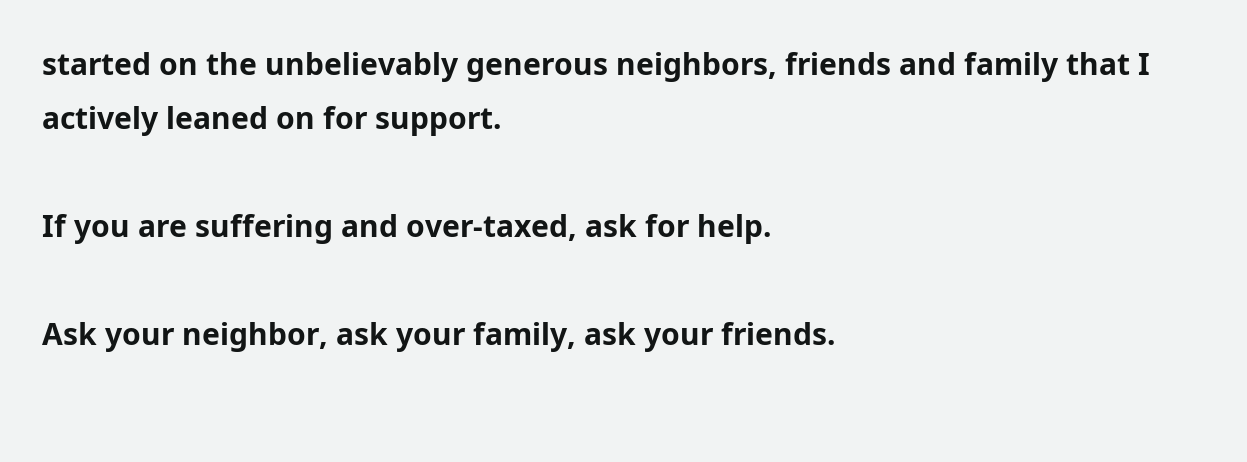started on the unbelievably generous neighbors, friends and family that I actively leaned on for support.

If you are suffering and over-taxed, ask for help.

Ask your neighbor, ask your family, ask your friends.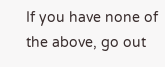If you have none of the above, go out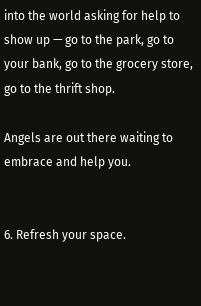into the world asking for help to show up — go to the park, go to your bank, go to the grocery store, go to the thrift shop.

Angels are out there waiting to embrace and help you.


6. Refresh your space.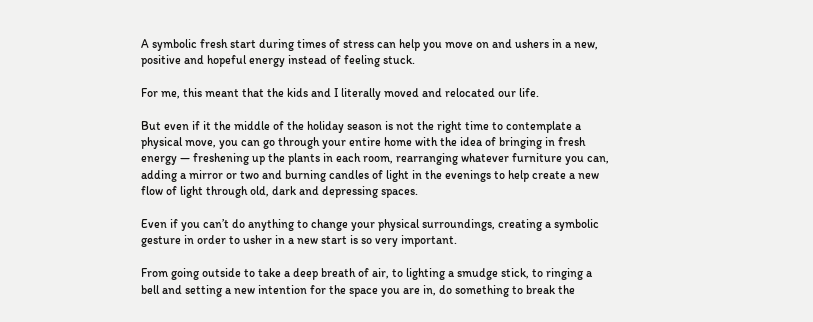A symbolic fresh start during times of stress can help you move on and ushers in a new, positive and hopeful energy instead of feeling stuck.

For me, this meant that the kids and I literally moved and relocated our life.

But even if it the middle of the holiday season is not the right time to contemplate a physical move, you can go through your entire home with the idea of bringing in fresh energy — freshening up the plants in each room, rearranging whatever furniture you can, adding a mirror or two and burning candles of light in the evenings to help create a new flow of light through old, dark and depressing spaces.

Even if you can’t do anything to change your physical surroundings, creating a symbolic gesture in order to usher in a new start is so very important.

From going outside to take a deep breath of air, to lighting a smudge stick, to ringing a bell and setting a new intention for the space you are in, do something to break the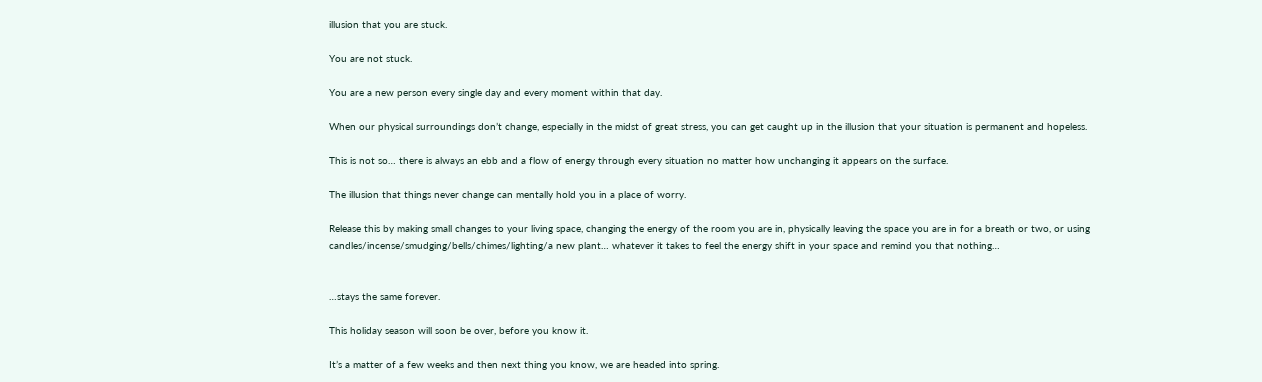illusion that you are stuck.

You are not stuck.

You are a new person every single day and every moment within that day.

When our physical surroundings don’t change, especially in the midst of great stress, you can get caught up in the illusion that your situation is permanent and hopeless.

This is not so… there is always an ebb and a flow of energy through every situation no matter how unchanging it appears on the surface.

The illusion that things never change can mentally hold you in a place of worry.

Release this by making small changes to your living space, changing the energy of the room you are in, physically leaving the space you are in for a breath or two, or using candles/incense/smudging/bells/chimes/lighting/a new plant… whatever it takes to feel the energy shift in your space and remind you that nothing…


…stays the same forever.

This holiday season will soon be over, before you know it.

It’s a matter of a few weeks and then next thing you know, we are headed into spring.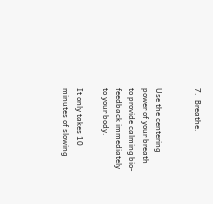7.  Breathe.


Use the centering power of your breath to provide calming bio-feedback immediately to your body.

It only takes 10 minutes of slowing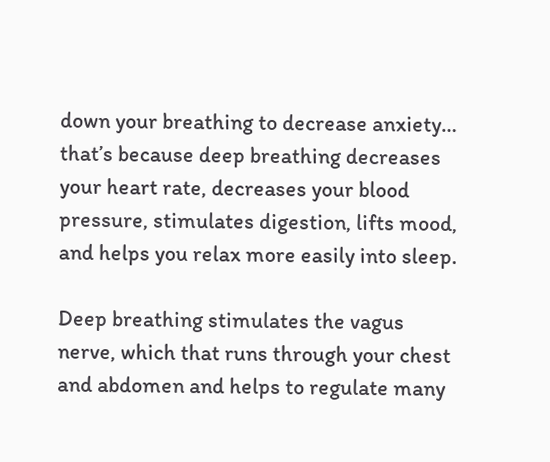down your breathing to decrease anxiety… that’s because deep breathing decreases your heart rate, decreases your blood pressure, stimulates digestion, lifts mood, and helps you relax more easily into sleep.

Deep breathing stimulates the vagus nerve, which that runs through your chest and abdomen and helps to regulate many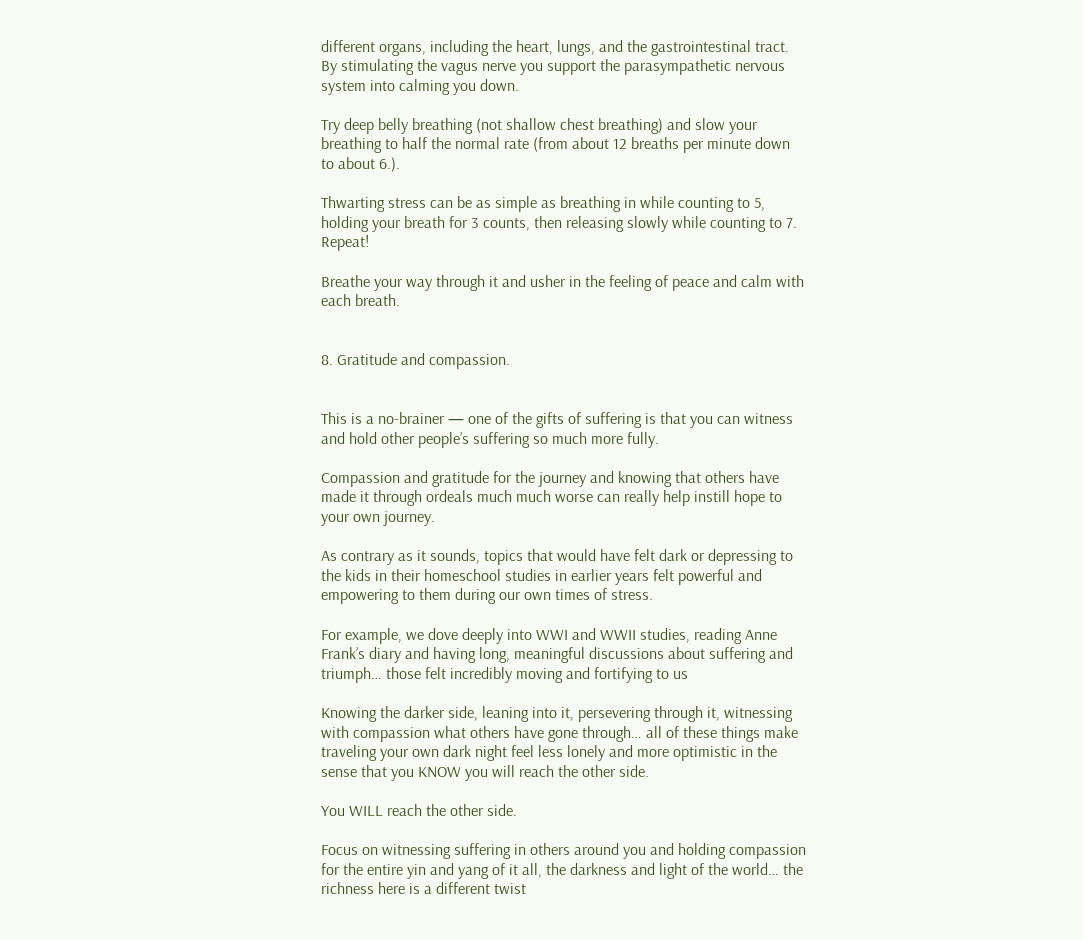different organs, including the heart, lungs, and the gastrointestinal tract.  By stimulating the vagus nerve you support the parasympathetic nervous system into calming you down.

Try deep belly breathing (not shallow chest breathing) and slow your breathing to half the normal rate (from about 12 breaths per minute down to about 6.).

Thwarting stress can be as simple as breathing in while counting to 5, holding your breath for 3 counts, then releasing slowly while counting to 7.  Repeat!

Breathe your way through it and usher in the feeling of peace and calm with each breath.


8. Gratitude and compassion.


This is a no-brainer — one of the gifts of suffering is that you can witness and hold other people’s suffering so much more fully.

Compassion and gratitude for the journey and knowing that others have made it through ordeals much much worse can really help instill hope to your own journey.

As contrary as it sounds, topics that would have felt dark or depressing to the kids in their homeschool studies in earlier years felt powerful and empowering to them during our own times of stress.

For example, we dove deeply into WWI and WWII studies, reading Anne Frank’s diary and having long, meaningful discussions about suffering and triumph… those felt incredibly moving and fortifying to us

Knowing the darker side, leaning into it, persevering through it, witnessing with compassion what others have gone through… all of these things make traveling your own dark night feel less lonely and more optimistic in the sense that you KNOW you will reach the other side.

You WILL reach the other side.

Focus on witnessing suffering in others around you and holding compassion for the entire yin and yang of it all, the darkness and light of the world… the richness here is a different twist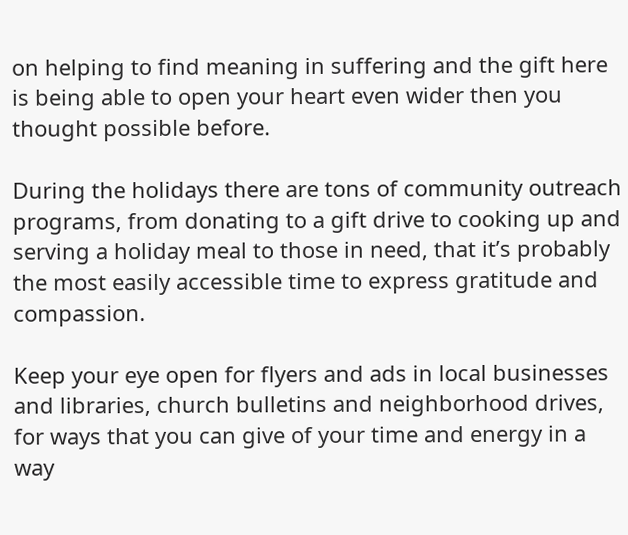on helping to find meaning in suffering and the gift here is being able to open your heart even wider then you thought possible before.

During the holidays there are tons of community outreach programs, from donating to a gift drive to cooking up and serving a holiday meal to those in need, that it’s probably the most easily accessible time to express gratitude and compassion.

Keep your eye open for flyers and ads in local businesses and libraries, church bulletins and neighborhood drives, for ways that you can give of your time and energy in a way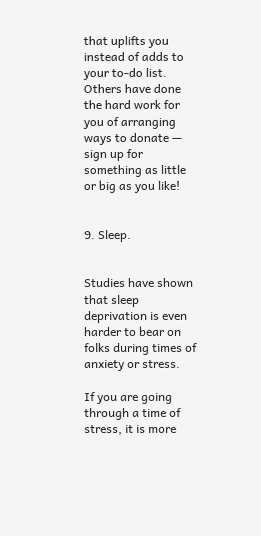that uplifts you instead of adds to your to-do list.   Others have done the hard work for you of arranging ways to donate — sign up for something as little or big as you like!


9. Sleep.


Studies have shown that sleep deprivation is even harder to bear on folks during times of anxiety or stress.

If you are going through a time of stress, it is more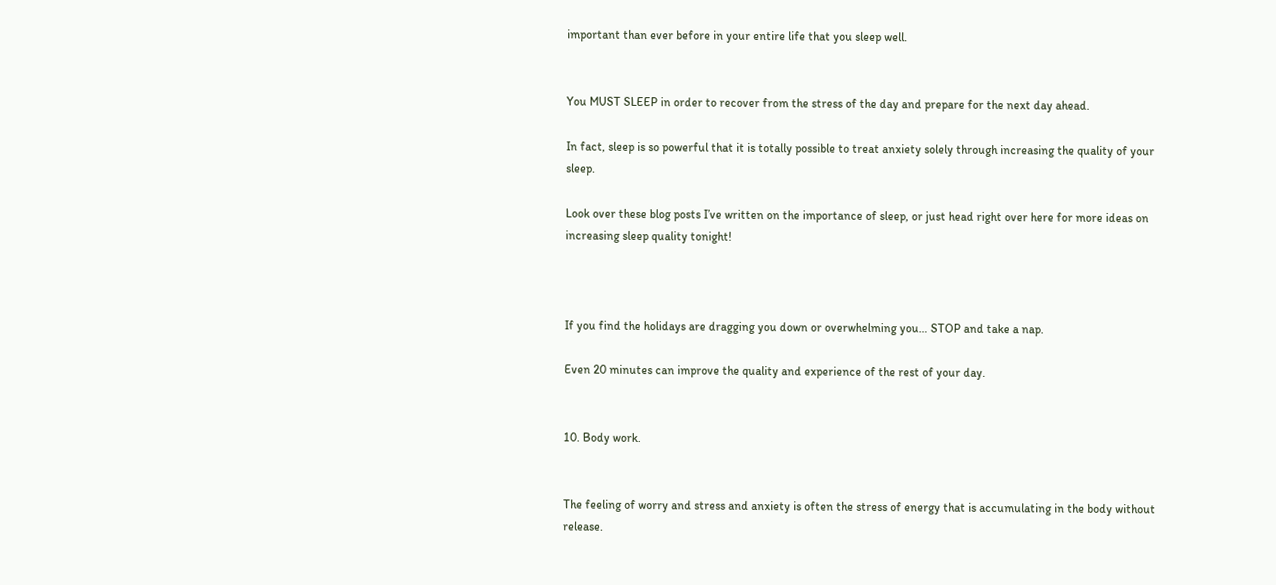important than ever before in your entire life that you sleep well.


You MUST SLEEP in order to recover from the stress of the day and prepare for the next day ahead.

In fact, sleep is so powerful that it is totally possible to treat anxiety solely through increasing the quality of your sleep.

Look over these blog posts I’ve written on the importance of sleep, or just head right over here for more ideas on increasing sleep quality tonight!



If you find the holidays are dragging you down or overwhelming you… STOP and take a nap.

Even 20 minutes can improve the quality and experience of the rest of your day.


10. Body work.


The feeling of worry and stress and anxiety is often the stress of energy that is accumulating in the body without release.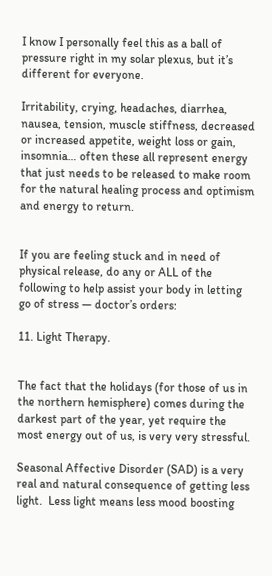I know I personally feel this as a ball of pressure right in my solar plexus, but it’s different for everyone.

Irritability, crying, headaches, diarrhea, nausea, tension, muscle stiffness, decreased or increased appetite, weight loss or gain, insomnia… often these all represent energy that just needs to be released to make room for the natural healing process and optimism and energy to return.


If you are feeling stuck and in need of physical release, do any or ALL of the following to help assist your body in letting go of stress — doctor’s orders:

11. Light Therapy.


The fact that the holidays (for those of us in the northern hemisphere) comes during the darkest part of the year, yet require the most energy out of us, is very very stressful.

Seasonal Affective Disorder (SAD) is a very real and natural consequence of getting less light.  Less light means less mood boosting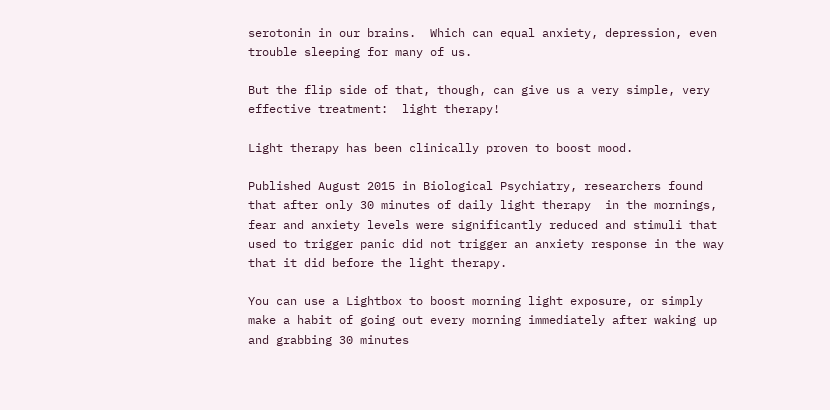serotonin in our brains.  Which can equal anxiety, depression, even trouble sleeping for many of us.

But the flip side of that, though, can give us a very simple, very effective treatment:  light therapy!

Light therapy has been clinically proven to boost mood.

Published August 2015 in Biological Psychiatry, researchers found that after only 30 minutes of daily light therapy  in the mornings, fear and anxiety levels were significantly reduced and stimuli that used to trigger panic did not trigger an anxiety response in the way that it did before the light therapy.

You can use a Lightbox to boost morning light exposure, or simply make a habit of going out every morning immediately after waking up and grabbing 30 minutes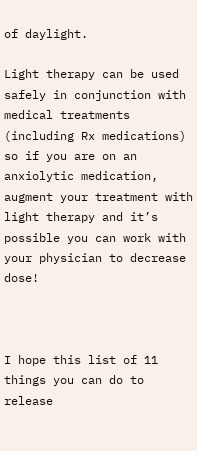of daylight.

Light therapy can be used safely in conjunction with medical treatments (including Rx medications) so if you are on an anxiolytic medication, augment your treatment with light therapy and it’s possible you can work with your physician to decrease dose!



I hope this list of 11 things you can do to release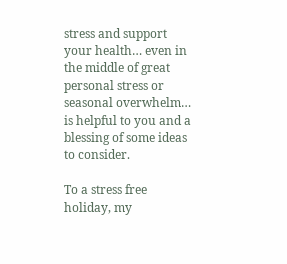stress and support your health… even in the middle of great personal stress or seasonal overwhelm… is helpful to you and a blessing of some ideas to consider.

To a stress free holiday, my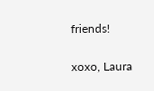friends!

xoxo, Laura